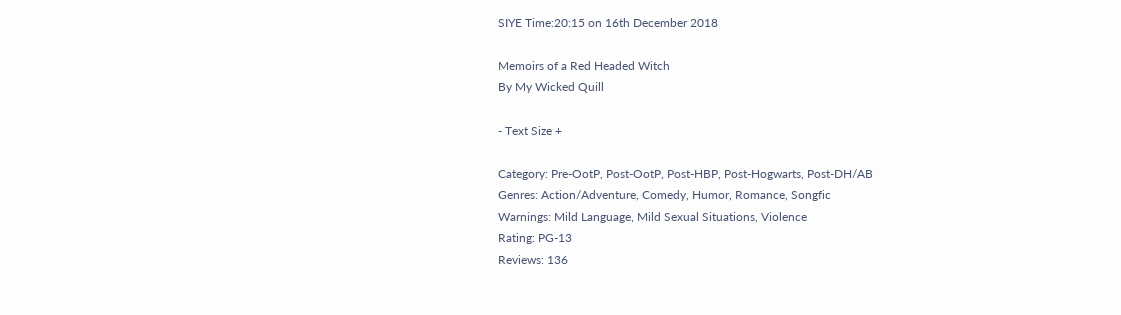SIYE Time:20:15 on 16th December 2018

Memoirs of a Red Headed Witch
By My Wicked Quill

- Text Size +

Category: Pre-OotP, Post-OotP, Post-HBP, Post-Hogwarts, Post-DH/AB
Genres: Action/Adventure, Comedy, Humor, Romance, Songfic
Warnings: Mild Language, Mild Sexual Situations, Violence
Rating: PG-13
Reviews: 136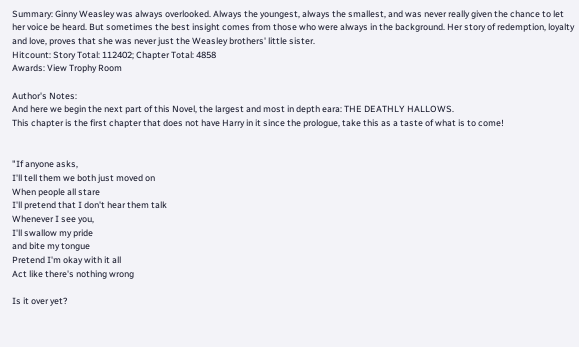Summary: Ginny Weasley was always overlooked. Always the youngest, always the smallest, and was never really given the chance to let her voice be heard. But sometimes the best insight comes from those who were always in the background. Her story of redemption, loyalty and love, proves that she was never just the Weasley brothers' little sister.
Hitcount: Story Total: 112402; Chapter Total: 4858
Awards: View Trophy Room

Author's Notes:
And here we begin the next part of this Novel, the largest and most in depth eara: THE DEATHLY HALLOWS.
This chapter is the first chapter that does not have Harry in it since the prologue, take this as a taste of what is to come!


"If anyone asks,
I'll tell them we both just moved on
When people all stare
I'll pretend that I don't hear them talk
Whenever I see you,
I'll swallow my pride
and bite my tongue
Pretend I'm okay with it all
Act like there's nothing wrong

Is it over yet?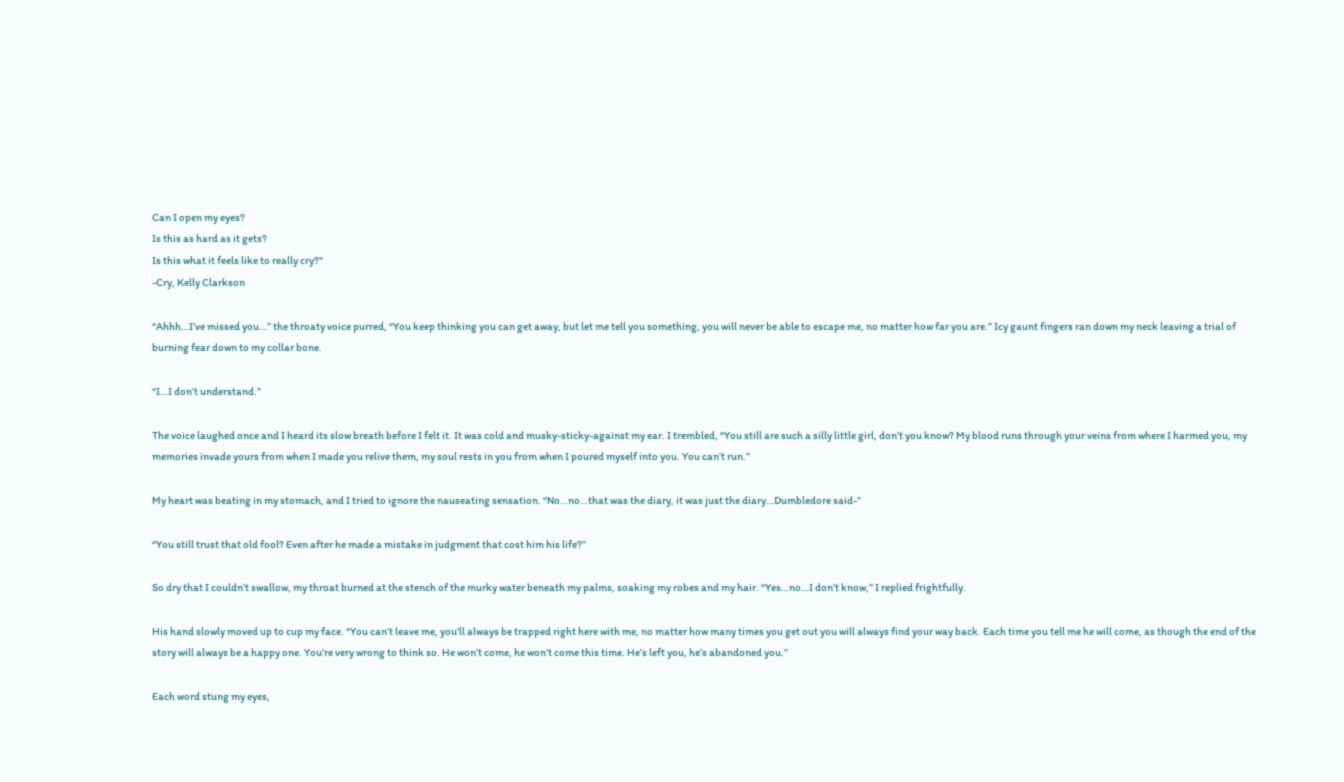Can I open my eyes?
Is this as hard as it gets?
Is this what it feels like to really cry?"
-Cry, Kelly Clarkson

“Ahhh…I’ve missed you…” the throaty voice purred, “You keep thinking you can get away, but let me tell you something, you will never be able to escape me, no matter how far you are.” Icy gaunt fingers ran down my neck leaving a trial of burning fear down to my collar bone.

“I…I don’t understand.”

The voice laughed once and I heard its slow breath before I felt it. It was cold and musky-sticky-against my ear. I trembled, “You still are such a silly little girl, don’t you know? My blood runs through your veins from where I harmed you, my memories invade yours from when I made you relive them, my soul rests in you from when I poured myself into you. You can’t run.”

My heart was beating in my stomach, and I tried to ignore the nauseating sensation. “No…no…that was the diary, it was just the diary…Dumbledore said-”

“You still trust that old fool? Even after he made a mistake in judgment that cost him his life?”

So dry that I couldn’t swallow, my throat burned at the stench of the murky water beneath my palms, soaking my robes and my hair. “Yes…no…I don’t know,” I replied frightfully.

His hand slowly moved up to cup my face. “You can’t leave me, you’ll always be trapped right here with me, no matter how many times you get out you will always find your way back. Each time you tell me he will come, as though the end of the story will always be a happy one. You’re very wrong to think so. He won’t come, he won’t come this time. He’s left you, he’s abandoned you.”

Each word stung my eyes,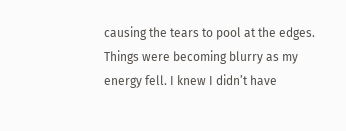causing the tears to pool at the edges. Things were becoming blurry as my energy fell. I knew I didn’t have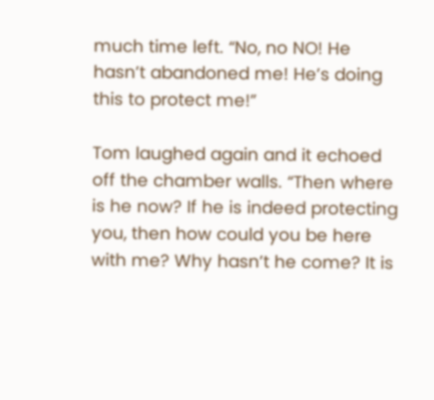much time left. “No, no NO! He hasn’t abandoned me! He’s doing this to protect me!”

Tom laughed again and it echoed off the chamber walls. “Then where is he now? If he is indeed protecting you, then how could you be here with me? Why hasn’t he come? It is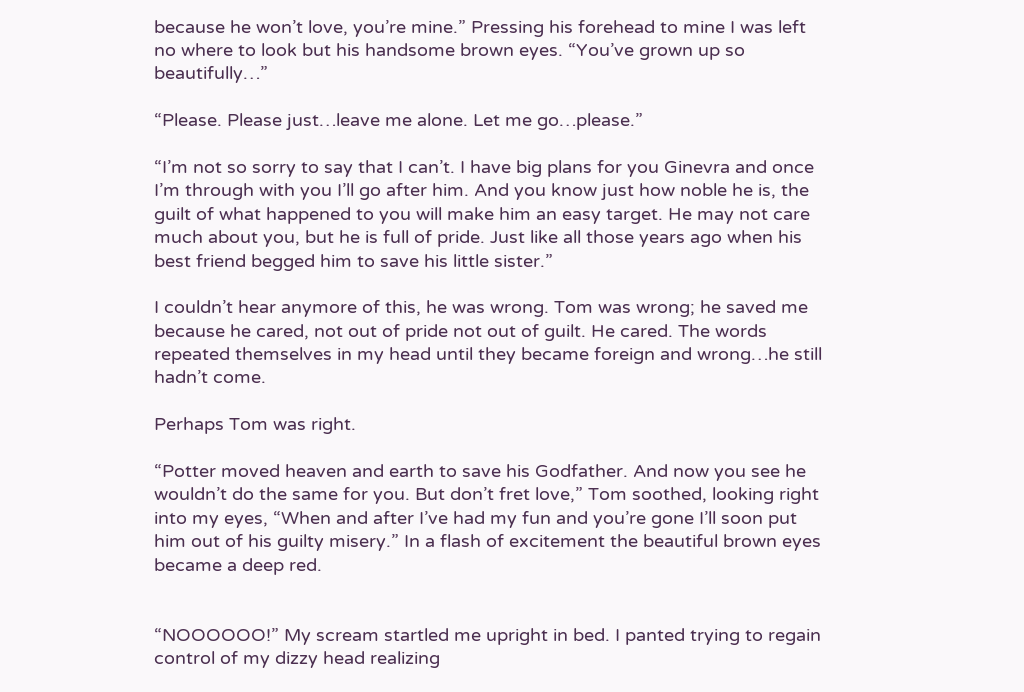because he won’t love, you’re mine.” Pressing his forehead to mine I was left no where to look but his handsome brown eyes. “You’ve grown up so beautifully…”

“Please. Please just…leave me alone. Let me go…please.”

“I’m not so sorry to say that I can’t. I have big plans for you Ginevra and once I’m through with you I’ll go after him. And you know just how noble he is, the guilt of what happened to you will make him an easy target. He may not care much about you, but he is full of pride. Just like all those years ago when his best friend begged him to save his little sister.”

I couldn’t hear anymore of this, he was wrong. Tom was wrong; he saved me because he cared, not out of pride not out of guilt. He cared. The words repeated themselves in my head until they became foreign and wrong…he still hadn’t come.

Perhaps Tom was right.

“Potter moved heaven and earth to save his Godfather. And now you see he wouldn’t do the same for you. But don’t fret love,” Tom soothed, looking right into my eyes, “When and after I’ve had my fun and you’re gone I’ll soon put him out of his guilty misery.” In a flash of excitement the beautiful brown eyes became a deep red.


“NOOOOOO!” My scream startled me upright in bed. I panted trying to regain control of my dizzy head realizing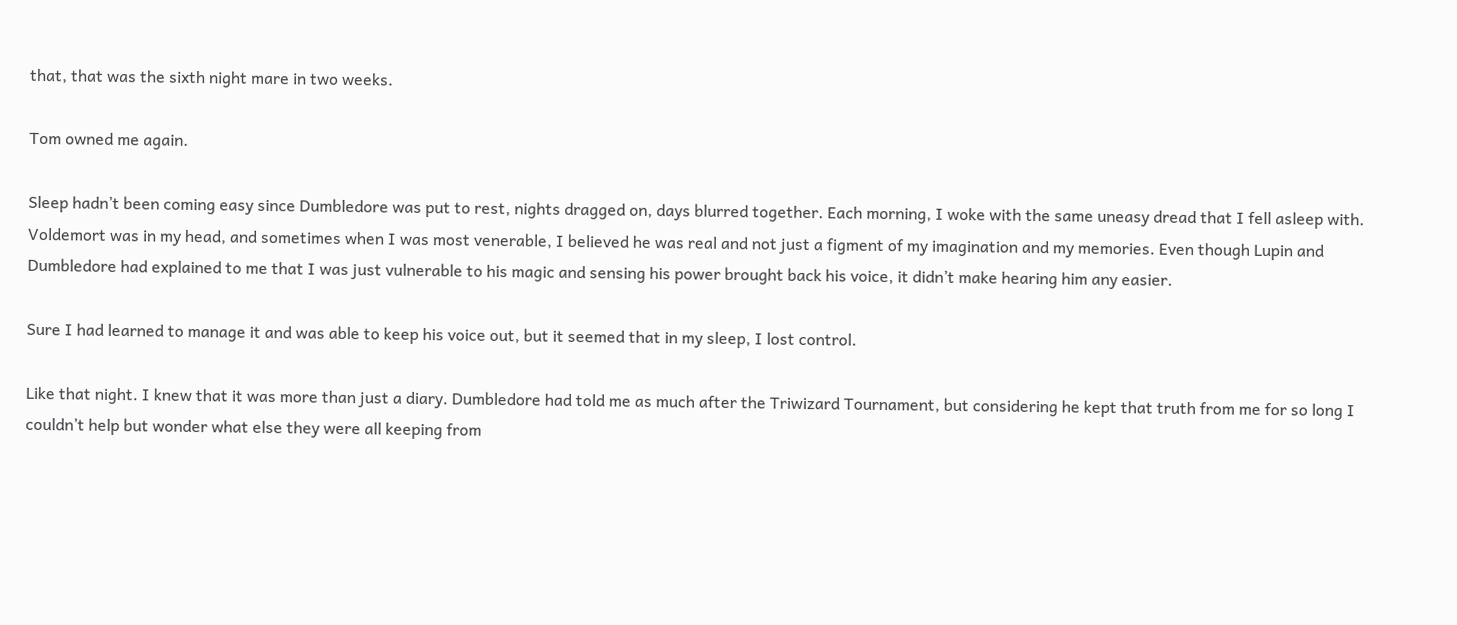that, that was the sixth night mare in two weeks.

Tom owned me again.

Sleep hadn’t been coming easy since Dumbledore was put to rest, nights dragged on, days blurred together. Each morning, I woke with the same uneasy dread that I fell asleep with. Voldemort was in my head, and sometimes when I was most venerable, I believed he was real and not just a figment of my imagination and my memories. Even though Lupin and Dumbledore had explained to me that I was just vulnerable to his magic and sensing his power brought back his voice, it didn’t make hearing him any easier.

Sure I had learned to manage it and was able to keep his voice out, but it seemed that in my sleep, I lost control.

Like that night. I knew that it was more than just a diary. Dumbledore had told me as much after the Triwizard Tournament, but considering he kept that truth from me for so long I couldn’t help but wonder what else they were all keeping from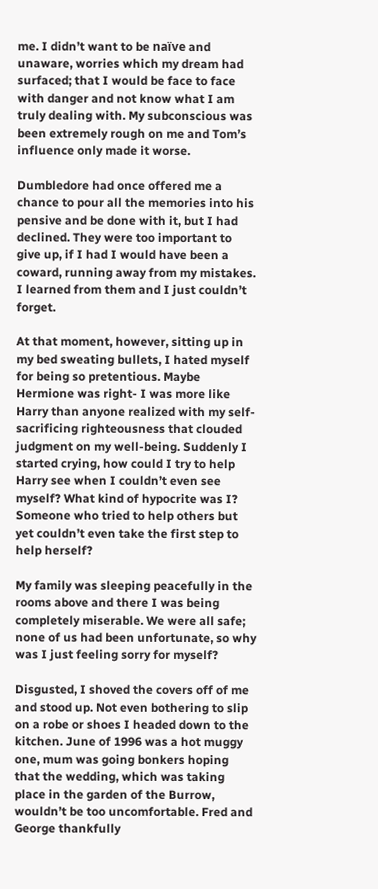me. I didn’t want to be naïve and unaware, worries which my dream had surfaced; that I would be face to face with danger and not know what I am truly dealing with. My subconscious was been extremely rough on me and Tom’s influence only made it worse.

Dumbledore had once offered me a chance to pour all the memories into his pensive and be done with it, but I had declined. They were too important to give up, if I had I would have been a coward, running away from my mistakes. I learned from them and I just couldn’t forget.

At that moment, however, sitting up in my bed sweating bullets, I hated myself for being so pretentious. Maybe Hermione was right- I was more like Harry than anyone realized with my self-sacrificing righteousness that clouded
judgment on my well-being. Suddenly I started crying, how could I try to help Harry see when I couldn’t even see myself? What kind of hypocrite was I? Someone who tried to help others but yet couldn’t even take the first step to help herself?

My family was sleeping peacefully in the rooms above and there I was being completely miserable. We were all safe; none of us had been unfortunate, so why was I just feeling sorry for myself?

Disgusted, I shoved the covers off of me and stood up. Not even bothering to slip on a robe or shoes I headed down to the kitchen. June of 1996 was a hot muggy one, mum was going bonkers hoping that the wedding, which was taking place in the garden of the Burrow, wouldn’t be too uncomfortable. Fred and George thankfully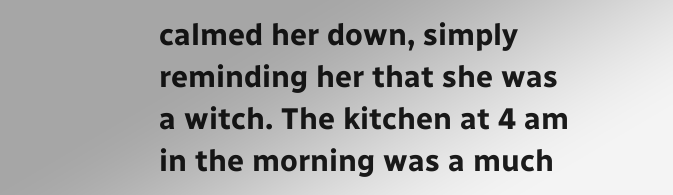calmed her down, simply reminding her that she was a witch. The kitchen at 4 am in the morning was a much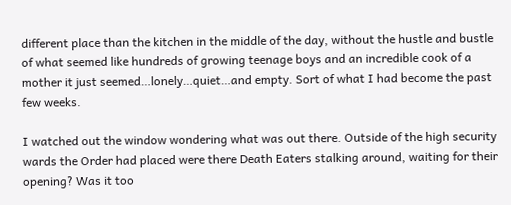different place than the kitchen in the middle of the day, without the hustle and bustle of what seemed like hundreds of growing teenage boys and an incredible cook of a mother it just seemed…lonely…quiet…and empty. Sort of what I had become the past few weeks.

I watched out the window wondering what was out there. Outside of the high security wards the Order had placed were there Death Eaters stalking around, waiting for their opening? Was it too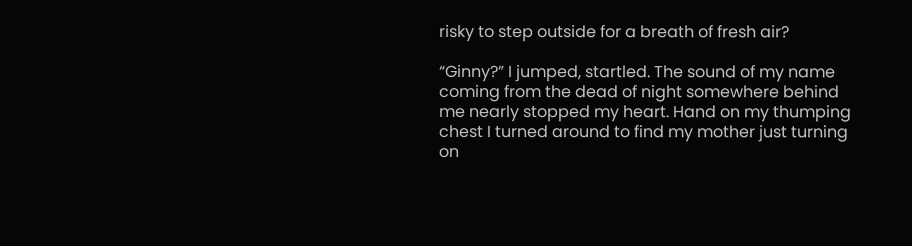risky to step outside for a breath of fresh air?

“Ginny?” I jumped, startled. The sound of my name coming from the dead of night somewhere behind me nearly stopped my heart. Hand on my thumping chest I turned around to find my mother just turning on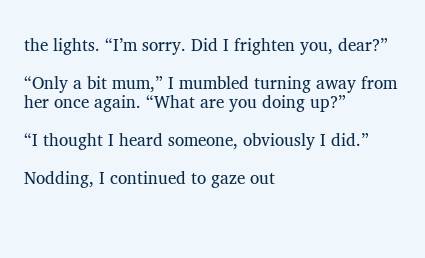the lights. “I’m sorry. Did I frighten you, dear?”

“Only a bit mum,” I mumbled turning away from her once again. “What are you doing up?”

“I thought I heard someone, obviously I did.”

Nodding, I continued to gaze out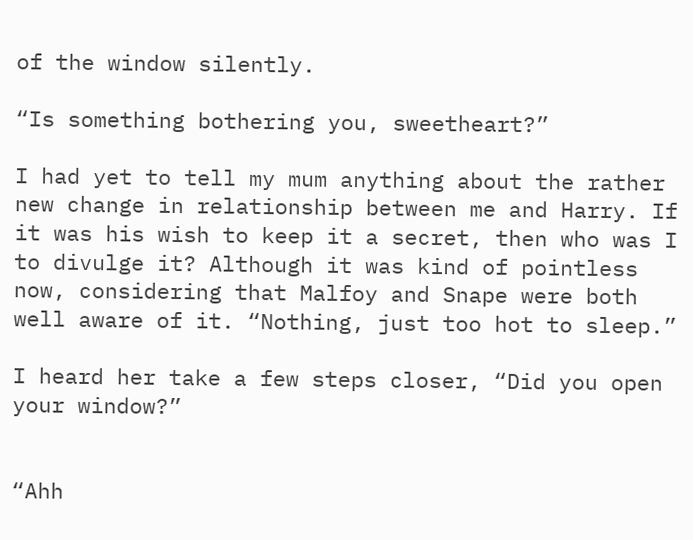of the window silently.

“Is something bothering you, sweetheart?”

I had yet to tell my mum anything about the rather new change in relationship between me and Harry. If it was his wish to keep it a secret, then who was I to divulge it? Although it was kind of pointless now, considering that Malfoy and Snape were both well aware of it. “Nothing, just too hot to sleep.”

I heard her take a few steps closer, “Did you open your window?”


“Ahh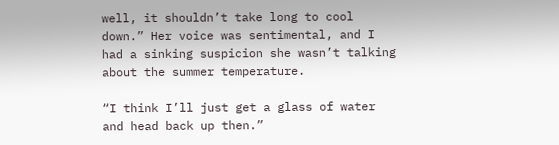well, it shouldn’t take long to cool down.” Her voice was sentimental, and I had a sinking suspicion she wasn’t talking about the summer temperature.

“I think I’ll just get a glass of water and head back up then.”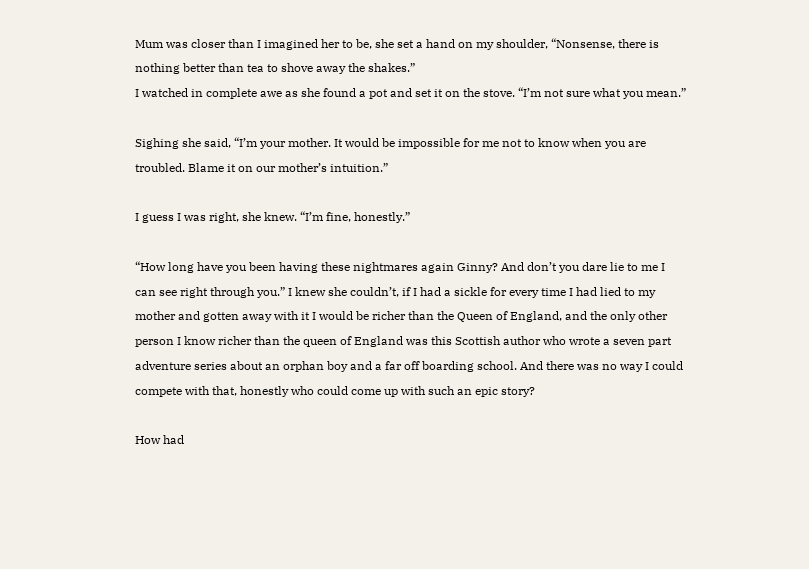Mum was closer than I imagined her to be, she set a hand on my shoulder, “Nonsense, there is nothing better than tea to shove away the shakes.”
I watched in complete awe as she found a pot and set it on the stove. “I’m not sure what you mean.”

Sighing she said, “I’m your mother. It would be impossible for me not to know when you are troubled. Blame it on our mother’s intuition.”

I guess I was right, she knew. “I’m fine, honestly.”

“How long have you been having these nightmares again Ginny? And don’t you dare lie to me I can see right through you.” I knew she couldn’t, if I had a sickle for every time I had lied to my mother and gotten away with it I would be richer than the Queen of England, and the only other person I know richer than the queen of England was this Scottish author who wrote a seven part adventure series about an orphan boy and a far off boarding school. And there was no way I could compete with that, honestly who could come up with such an epic story?

How had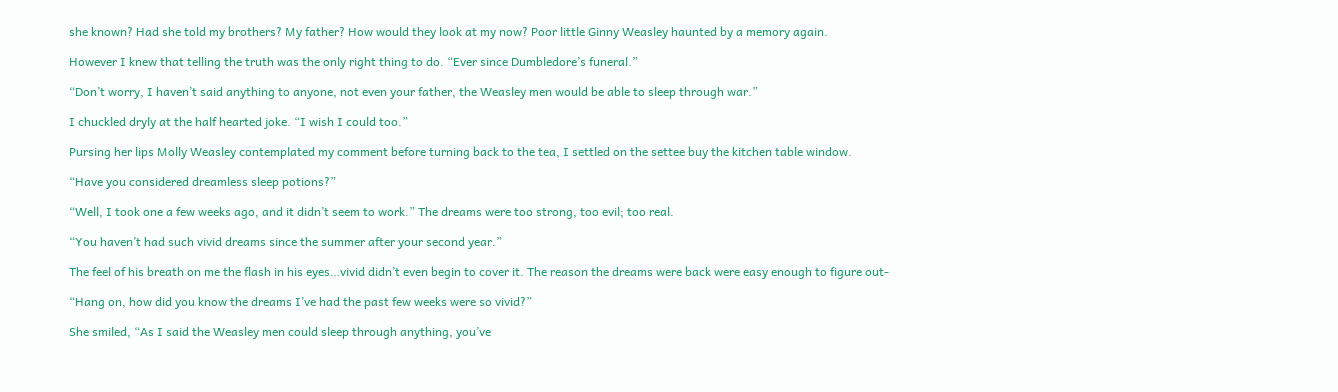she known? Had she told my brothers? My father? How would they look at my now? Poor little Ginny Weasley haunted by a memory again.

However I knew that telling the truth was the only right thing to do. “Ever since Dumbledore’s funeral.”

“Don’t worry, I haven’t said anything to anyone, not even your father, the Weasley men would be able to sleep through war.”

I chuckled dryly at the half hearted joke. “I wish I could too.”

Pursing her lips Molly Weasley contemplated my comment before turning back to the tea, I settled on the settee buy the kitchen table window.

“Have you considered dreamless sleep potions?”

“Well, I took one a few weeks ago, and it didn’t seem to work.” The dreams were too strong, too evil; too real.

“You haven’t had such vivid dreams since the summer after your second year.”

The feel of his breath on me the flash in his eyes…vivid didn’t even begin to cover it. The reason the dreams were back were easy enough to figure out-

“Hang on, how did you know the dreams I’ve had the past few weeks were so vivid?”

She smiled, “As I said the Weasley men could sleep through anything, you’ve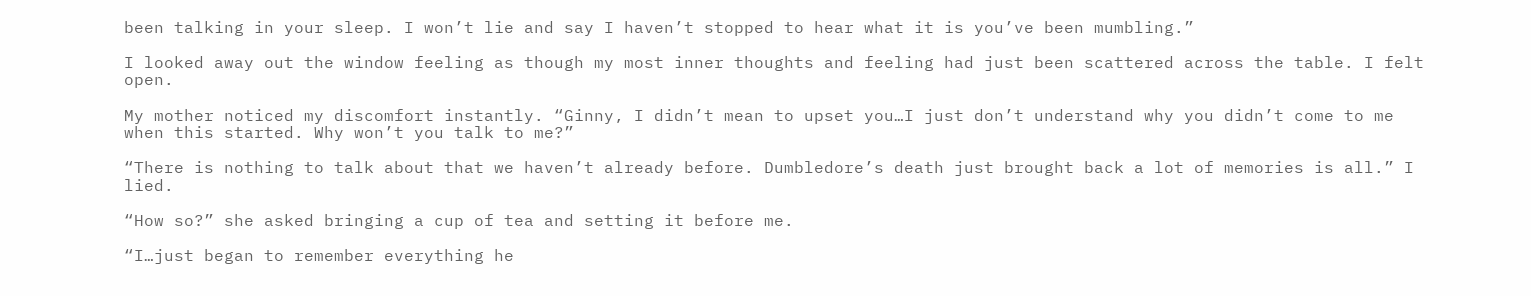been talking in your sleep. I won’t lie and say I haven’t stopped to hear what it is you’ve been mumbling.”

I looked away out the window feeling as though my most inner thoughts and feeling had just been scattered across the table. I felt open.

My mother noticed my discomfort instantly. “Ginny, I didn’t mean to upset you…I just don’t understand why you didn’t come to me when this started. Why won’t you talk to me?”

“There is nothing to talk about that we haven’t already before. Dumbledore’s death just brought back a lot of memories is all.” I lied.

“How so?” she asked bringing a cup of tea and setting it before me.

“I…just began to remember everything he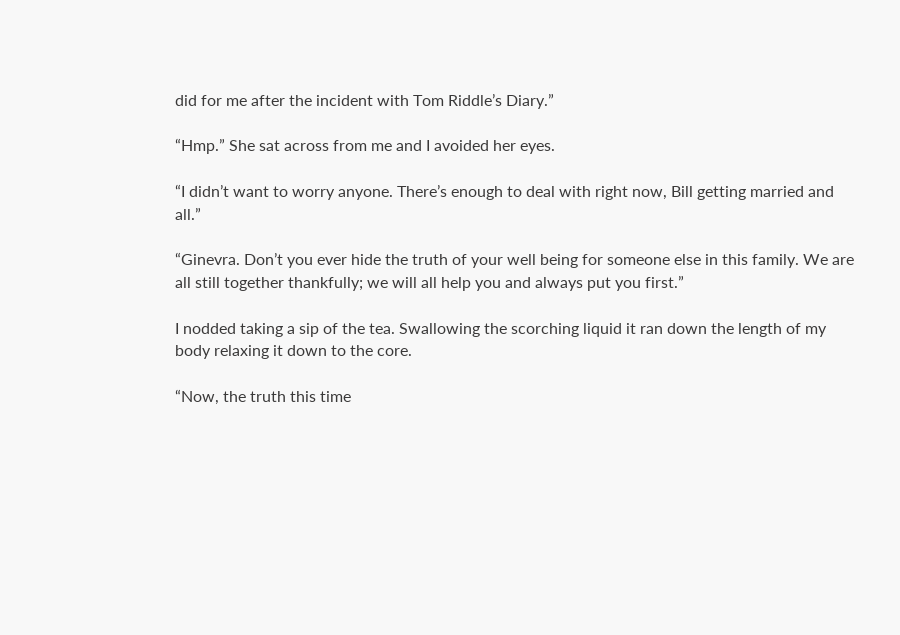did for me after the incident with Tom Riddle’s Diary.”

“Hmp.” She sat across from me and I avoided her eyes.

“I didn’t want to worry anyone. There’s enough to deal with right now, Bill getting married and all.”

“Ginevra. Don’t you ever hide the truth of your well being for someone else in this family. We are all still together thankfully; we will all help you and always put you first.”

I nodded taking a sip of the tea. Swallowing the scorching liquid it ran down the length of my body relaxing it down to the core.

“Now, the truth this time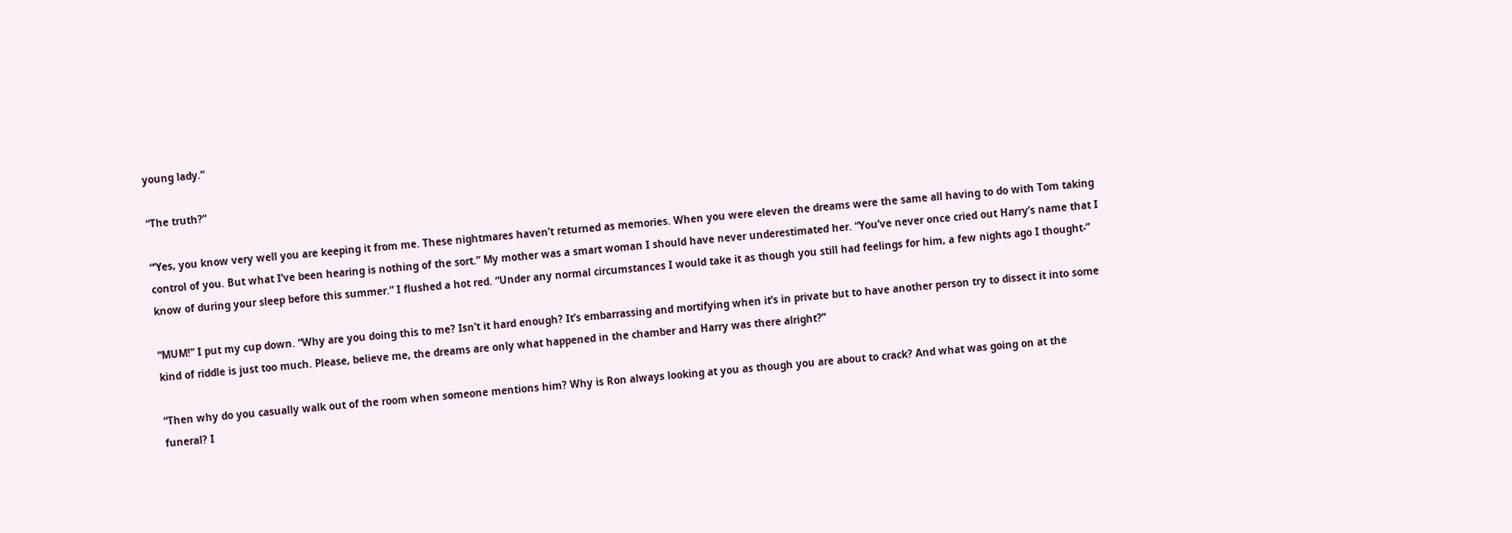young lady.”

“The truth?”

“’Yes, you know very well you are keeping it from me. These nightmares haven’t returned as memories. When you were eleven the dreams were the same all having to do with Tom taking control of you. But what I’ve been hearing is nothing of the sort.” My mother was a smart woman I should have never underestimated her. “You’ve never once cried out Harry’s name that I know of during your sleep before this summer.” I flushed a hot red. “Under any normal circumstances I would take it as though you still had feelings for him, a few nights ago I thought-”

“MUM!” I put my cup down. “Why are you doing this to me? Isn’t it hard enough? It’s embarrassing and mortifying when it’s in private but to have another person try to dissect it into some kind of riddle is just too much. Please, believe me, the dreams are only what happened in the chamber and Harry was there alright?”

“Then why do you casually walk out of the room when someone mentions him? Why is Ron always looking at you as though you are about to crack? And what was going on at the funeral? I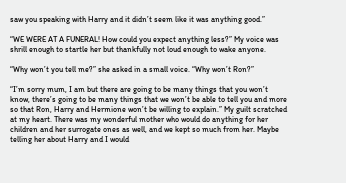saw you speaking with Harry and it didn’t seem like it was anything good.”

“WE WERE AT A FUNERAL! How could you expect anything less?” My voice was shrill enough to startle her but thankfully not loud enough to wake anyone.

“Why won’t you tell me?” she asked in a small voice. “Why won’t Ron?”

“I’m sorry mum, I am but there are going to be many things that you won’t know, there’s going to be many things that we won’t be able to tell you and more so that Ron, Harry and Hermione won’t be willing to explain.” My guilt scratched at my heart. There was my wonderful mother who would do anything for her children and her surrogate ones as well, and we kept so much from her. Maybe telling her about Harry and I would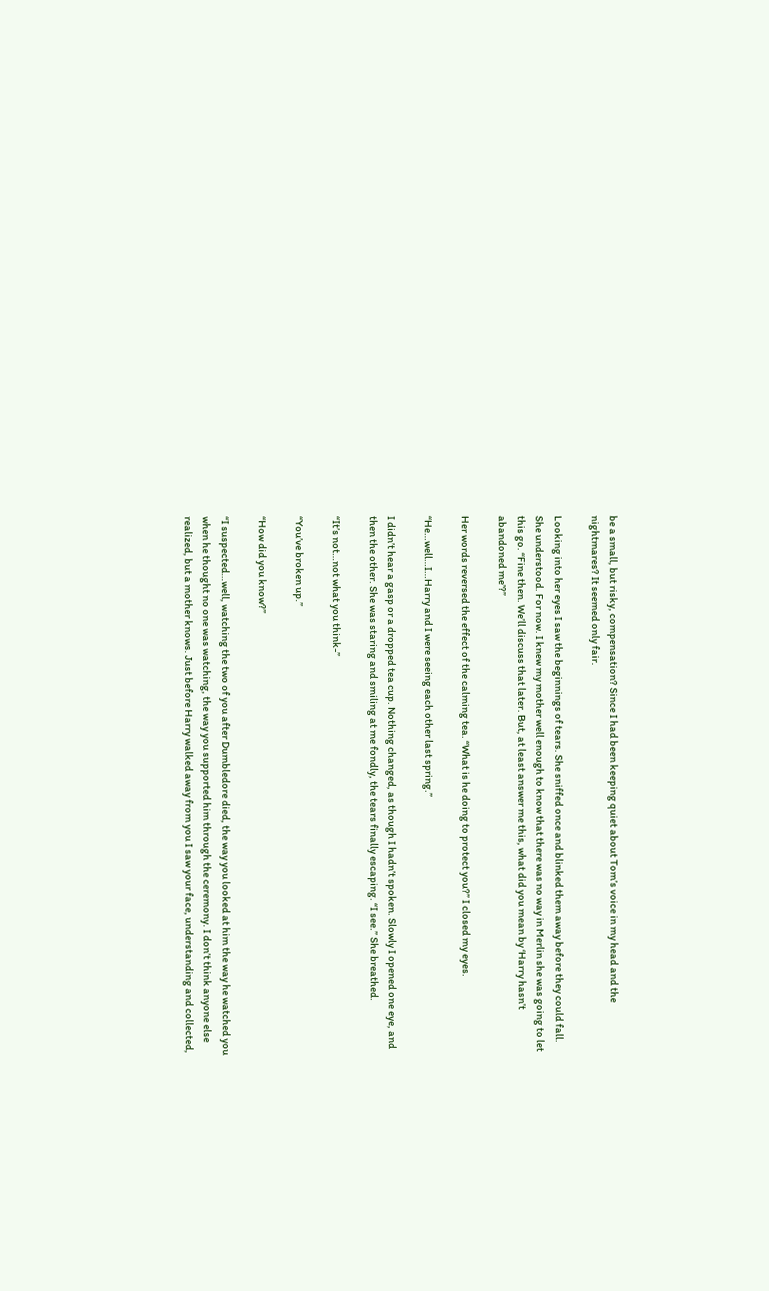be a small, but risky, compensation? Since I had been keeping quiet about Tom’s voice in my head and the nightmares? It seemed only fair.

Looking into her eyes I saw the beginnings of tears. She sniffed once and blinked them away before they could fall. She understood. For now. I knew my mother well enough to know that there was no way in Merlin she was going to let this go. “Fine then. We’ll discuss that later. But, at least answer me this, what did you mean by ‘Harry hasn’t abandoned me’?”

Her words reversed the effect of the calming tea. “What is he doing to protect you?” I closed my eyes.

“He…well…I…Harry and I were seeing each other last spring.”

I didn’t hear a gasp or a dropped tea cup. Nothing changed, as though I hadn’t spoken. Slowly I opened one eye, and then the other. She was staring and smiling at me fondly, the tears finally escaping. “I see.” She breathed.

“It’s not…not what you think-”

“You’ve broken up.”

“How did you know?”

“I suspected…well, watching the two of you after Dumbledore died, the way you looked at him the way he watched you when he thought no one was watching, the way you supported him through the ceremony. I don’t think anyone else realized, but a mother knows. Just before Harry walked away from you I saw your face, understanding and collected,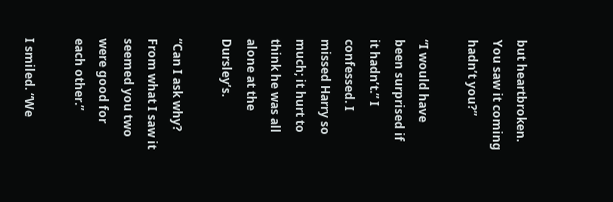but heartbroken. You saw it coming hadn’t you?”

“I would have been surprised if it hadn’t.” I confessed. I missed Harry so much; it hurt to think he was all alone at the Dursley’s.

“Can I ask why? From what I saw it seemed you two were good for each other.”

I smiled. “We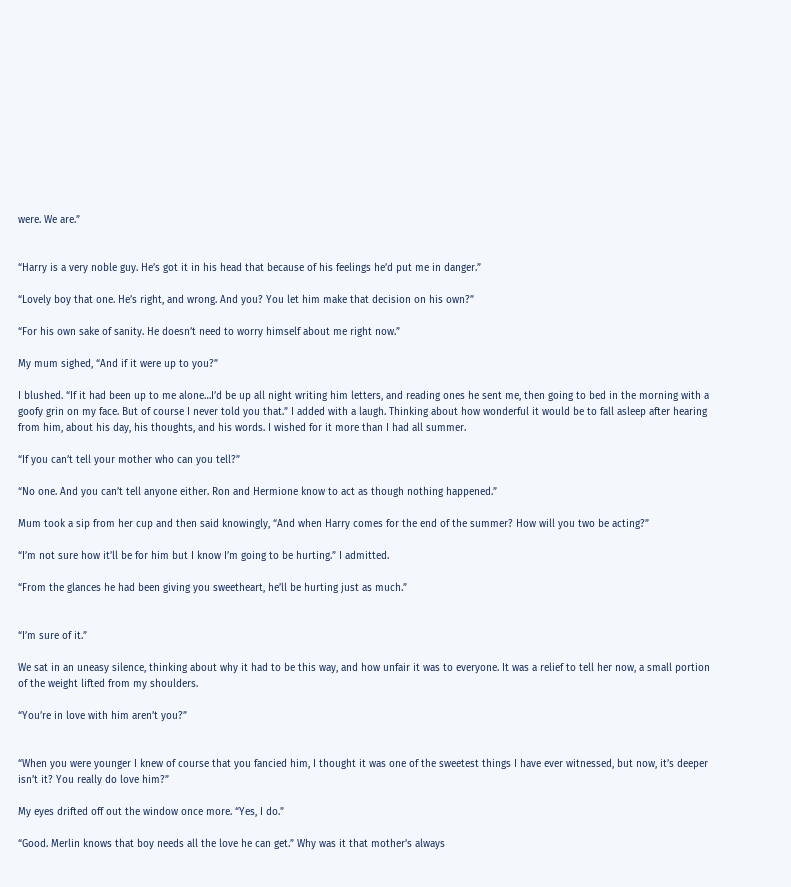were. We are.”


“Harry is a very noble guy. He’s got it in his head that because of his feelings he’d put me in danger.”

“Lovely boy that one. He’s right, and wrong. And you? You let him make that decision on his own?”

“For his own sake of sanity. He doesn’t need to worry himself about me right now.”

My mum sighed, “And if it were up to you?”

I blushed. “If it had been up to me alone…I’d be up all night writing him letters, and reading ones he sent me, then going to bed in the morning with a goofy grin on my face. But of course I never told you that.” I added with a laugh. Thinking about how wonderful it would be to fall asleep after hearing from him, about his day, his thoughts, and his words. I wished for it more than I had all summer.

“If you can’t tell your mother who can you tell?”

“No one. And you can’t tell anyone either. Ron and Hermione know to act as though nothing happened.”

Mum took a sip from her cup and then said knowingly, “And when Harry comes for the end of the summer? How will you two be acting?”

“I’m not sure how it’ll be for him but I know I’m going to be hurting.” I admitted.

“From the glances he had been giving you sweetheart, he’ll be hurting just as much.”


“I’m sure of it.”

We sat in an uneasy silence, thinking about why it had to be this way, and how unfair it was to everyone. It was a relief to tell her now, a small portion of the weight lifted from my shoulders.

“You’re in love with him aren’t you?”


“When you were younger I knew of course that you fancied him, I thought it was one of the sweetest things I have ever witnessed, but now, it’s deeper isn’t it? You really do love him?”

My eyes drifted off out the window once more. “Yes, I do.”

“Good. Merlin knows that boy needs all the love he can get.” Why was it that mother’s always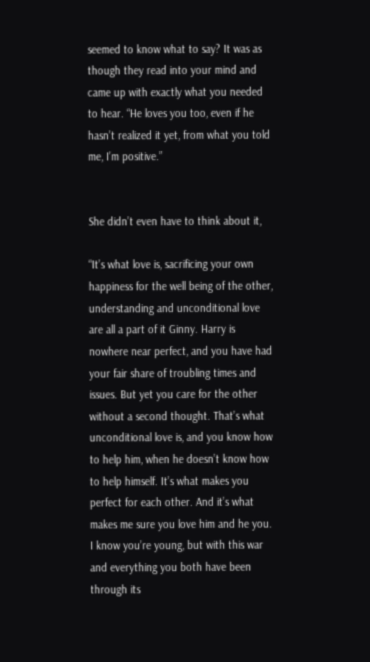seemed to know what to say? It was as though they read into your mind and came up with exactly what you needed to hear. “He loves you too, even if he hasn’t realized it yet, from what you told me, I’m positive.”


She didn’t even have to think about it,

“It’s what love is, sacrificing your own happiness for the well being of the other, understanding and unconditional love are all a part of it Ginny. Harry is nowhere near perfect, and you have had your fair share of troubling times and issues. But yet you care for the other without a second thought. That’s what unconditional love is, and you know how to help him, when he doesn’t know how to help himself. It’s what makes you perfect for each other. And it’s what makes me sure you love him and he you. I know you’re young, but with this war and everything you both have been through its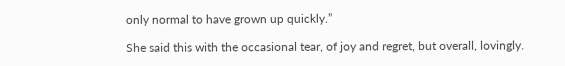only normal to have grown up quickly.”

She said this with the occasional tear, of joy and regret, but overall, lovingly.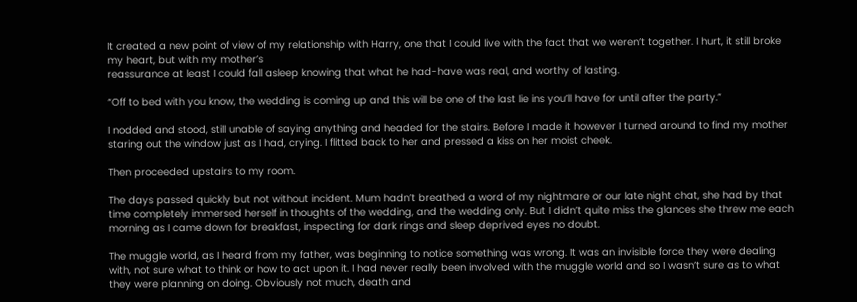It created a new point of view of my relationship with Harry, one that I could live with the fact that we weren’t together. I hurt, it still broke my heart, but with my mother’s
reassurance at least I could fall asleep knowing that what he had-have was real, and worthy of lasting.

“Off to bed with you know, the wedding is coming up and this will be one of the last lie ins you’ll have for until after the party.”

I nodded and stood, still unable of saying anything and headed for the stairs. Before I made it however I turned around to find my mother staring out the window just as I had, crying. I flitted back to her and pressed a kiss on her moist cheek.

Then proceeded upstairs to my room.

The days passed quickly but not without incident. Mum hadn’t breathed a word of my nightmare or our late night chat, she had by that time completely immersed herself in thoughts of the wedding, and the wedding only. But I didn’t quite miss the glances she threw me each morning as I came down for breakfast, inspecting for dark rings and sleep deprived eyes no doubt.

The muggle world, as I heard from my father, was beginning to notice something was wrong. It was an invisible force they were dealing with, not sure what to think or how to act upon it. I had never really been involved with the muggle world and so I wasn’t sure as to what they were planning on doing. Obviously not much, death and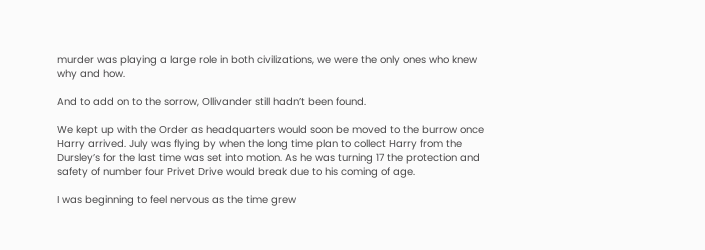murder was playing a large role in both civilizations, we were the only ones who knew why and how.

And to add on to the sorrow, Ollivander still hadn’t been found.

We kept up with the Order as headquarters would soon be moved to the burrow once Harry arrived. July was flying by when the long time plan to collect Harry from the Dursley’s for the last time was set into motion. As he was turning 17 the protection and safety of number four Privet Drive would break due to his coming of age.

I was beginning to feel nervous as the time grew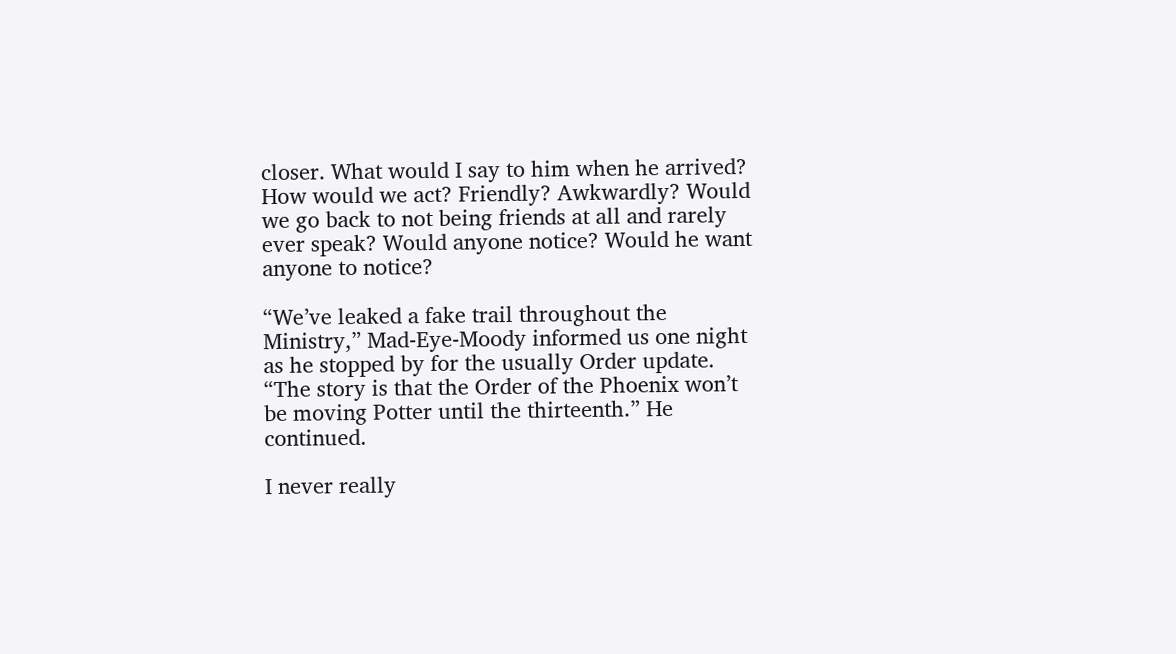closer. What would I say to him when he arrived? How would we act? Friendly? Awkwardly? Would we go back to not being friends at all and rarely ever speak? Would anyone notice? Would he want anyone to notice?

“We’ve leaked a fake trail throughout the Ministry,” Mad-Eye-Moody informed us one night as he stopped by for the usually Order update. “The story is that the Order of the Phoenix won’t be moving Potter until the thirteenth.” He continued.

I never really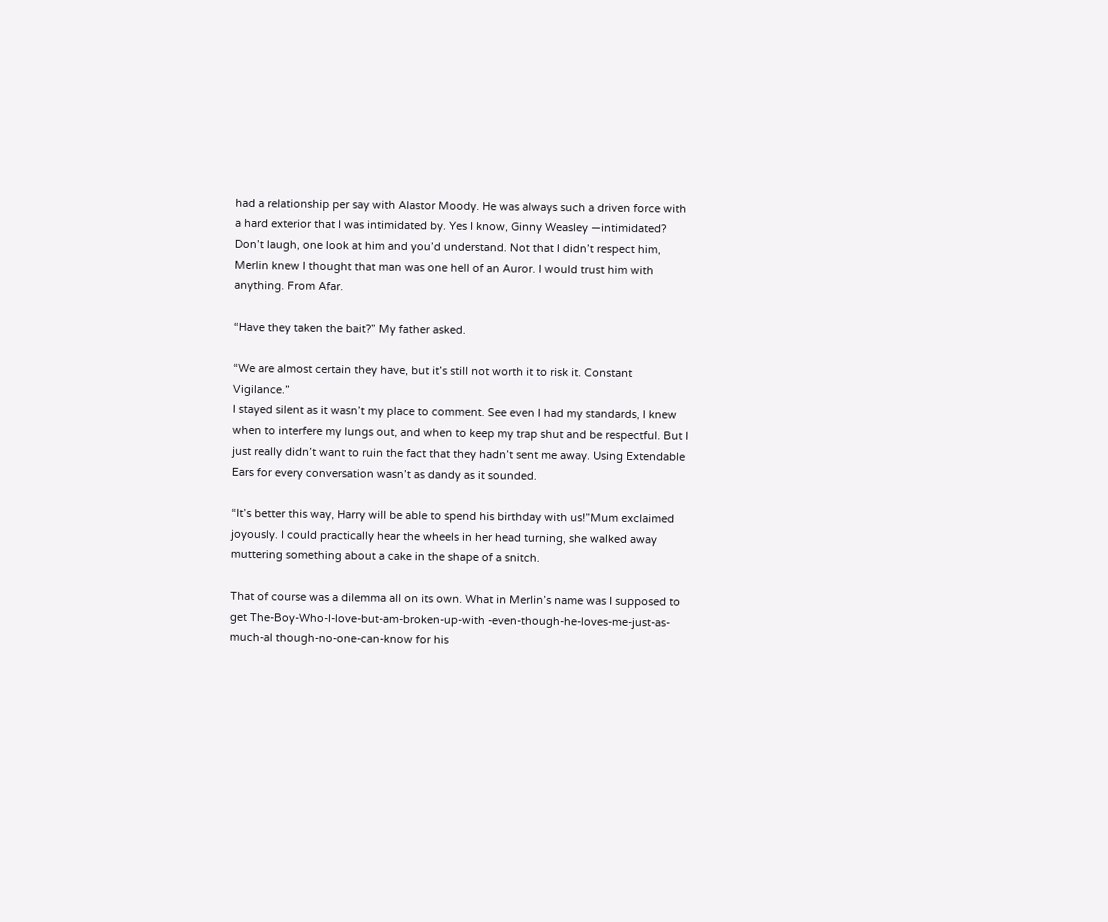had a relationship per say with Alastor Moody. He was always such a driven force with a hard exterior that I was intimidated by. Yes I know, Ginny Weasley —intimidated? Don’t laugh, one look at him and you’d understand. Not that I didn’t respect him, Merlin knew I thought that man was one hell of an Auror. I would trust him with anything. From Afar.

“Have they taken the bait?” My father asked.

“We are almost certain they have, but it’s still not worth it to risk it. Constant Vigilance.”
I stayed silent as it wasn’t my place to comment. See even I had my standards, I knew when to interfere my lungs out, and when to keep my trap shut and be respectful. But I just really didn’t want to ruin the fact that they hadn’t sent me away. Using Extendable Ears for every conversation wasn’t as dandy as it sounded.

“It’s better this way, Harry will be able to spend his birthday with us!”Mum exclaimed joyously. I could practically hear the wheels in her head turning, she walked away muttering something about a cake in the shape of a snitch.

That of course was a dilemma all on its own. What in Merlin’s name was I supposed to get The-Boy-Who-I-love-but-am-broken-up-with -even-though-he-loves-me-just-as-much-al though-no-one-can-know for his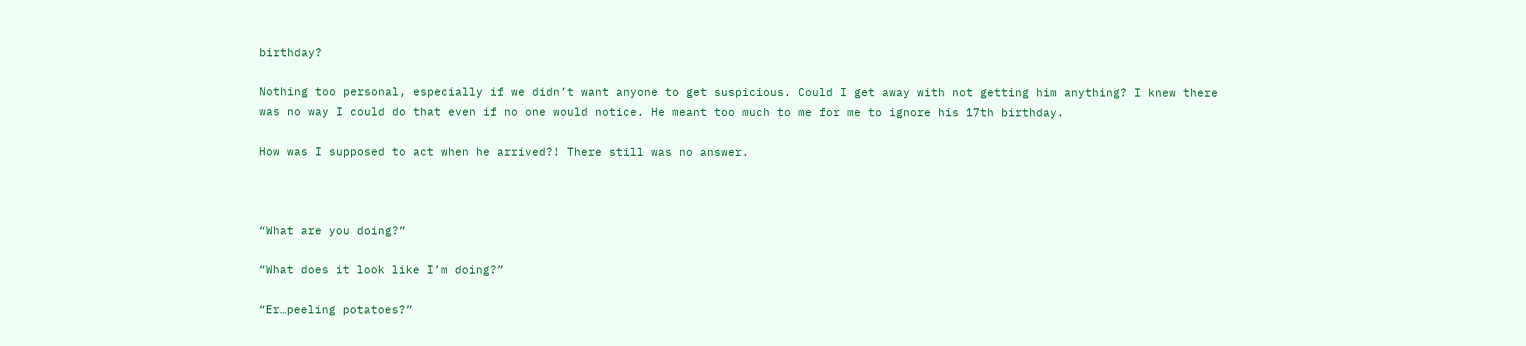birthday?

Nothing too personal, especially if we didn’t want anyone to get suspicious. Could I get away with not getting him anything? I knew there was no way I could do that even if no one would notice. He meant too much to me for me to ignore his 17th birthday.

How was I supposed to act when he arrived?! There still was no answer.



“What are you doing?”

“What does it look like I’m doing?”

“Er…peeling potatoes?”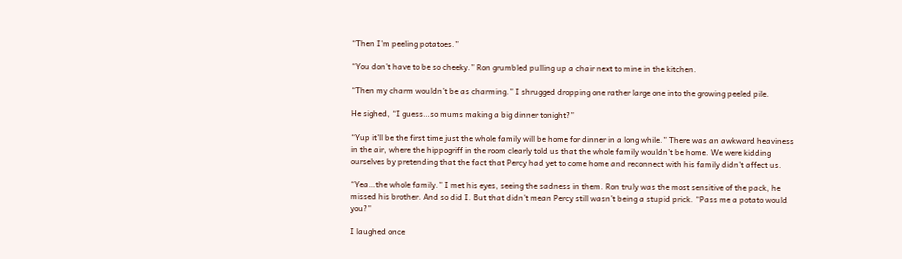“Then I’m peeling potatoes.”

“You don’t have to be so cheeky.” Ron grumbled pulling up a chair next to mine in the kitchen.

“Then my charm wouldn’t be as charming.” I shrugged dropping one rather large one into the growing peeled pile.

He sighed, “I guess…so mums making a big dinner tonight?”

“Yup it’ll be the first time just the whole family will be home for dinner in a long while.” There was an awkward heaviness in the air, where the hippogriff in the room clearly told us that the whole family wouldn’t be home. We were kidding ourselves by pretending that the fact that Percy had yet to come home and reconnect with his family didn’t affect us.

“Yea…the whole family.” I met his eyes, seeing the sadness in them. Ron truly was the most sensitive of the pack, he missed his brother. And so did I. But that didn’t mean Percy still wasn’t being a stupid prick. “Pass me a potato would you?”

I laughed once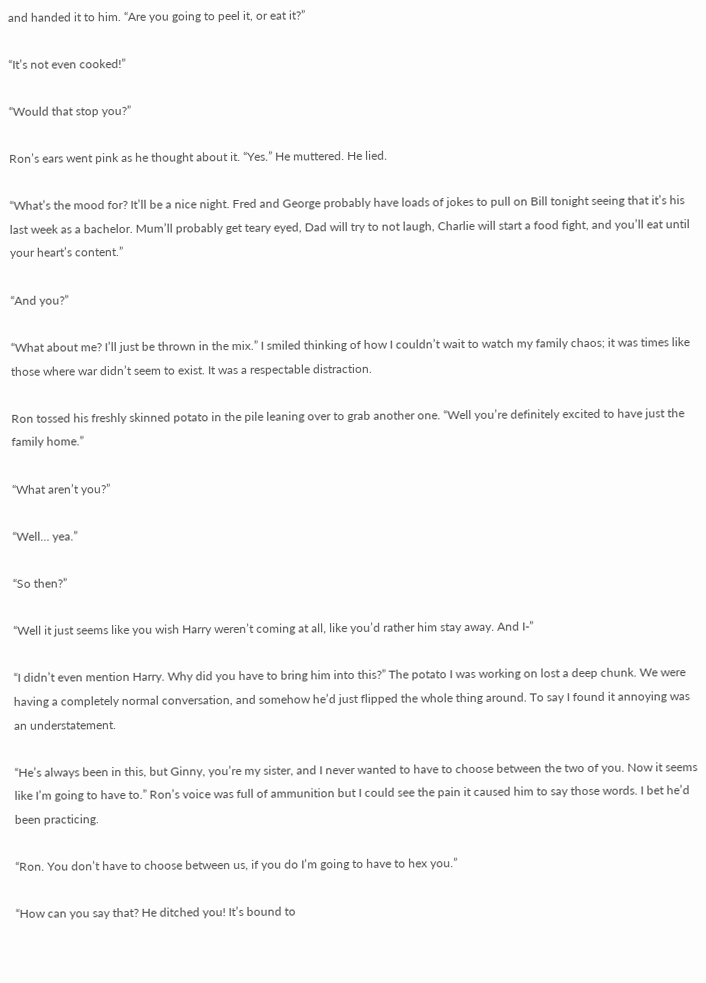and handed it to him. “Are you going to peel it, or eat it?”

“It’s not even cooked!”

“Would that stop you?”

Ron’s ears went pink as he thought about it. “Yes.” He muttered. He lied.

“What’s the mood for? It’ll be a nice night. Fred and George probably have loads of jokes to pull on Bill tonight seeing that it’s his last week as a bachelor. Mum’ll probably get teary eyed, Dad will try to not laugh, Charlie will start a food fight, and you’ll eat until your heart’s content.”

“And you?”

“What about me? I’ll just be thrown in the mix.” I smiled thinking of how I couldn’t wait to watch my family chaos; it was times like those where war didn’t seem to exist. It was a respectable distraction.

Ron tossed his freshly skinned potato in the pile leaning over to grab another one. “Well you’re definitely excited to have just the family home.”

“What aren’t you?”

“Well… yea.”

“So then?”

“Well it just seems like you wish Harry weren’t coming at all, like you’d rather him stay away. And I-”

“I didn’t even mention Harry. Why did you have to bring him into this?” The potato I was working on lost a deep chunk. We were having a completely normal conversation, and somehow he’d just flipped the whole thing around. To say I found it annoying was an understatement.

“He’s always been in this, but Ginny, you’re my sister, and I never wanted to have to choose between the two of you. Now it seems like I’m going to have to.” Ron’s voice was full of ammunition but I could see the pain it caused him to say those words. I bet he’d been practicing.

“Ron. You don’t have to choose between us, if you do I’m going to have to hex you.”

“How can you say that? He ditched you! It’s bound to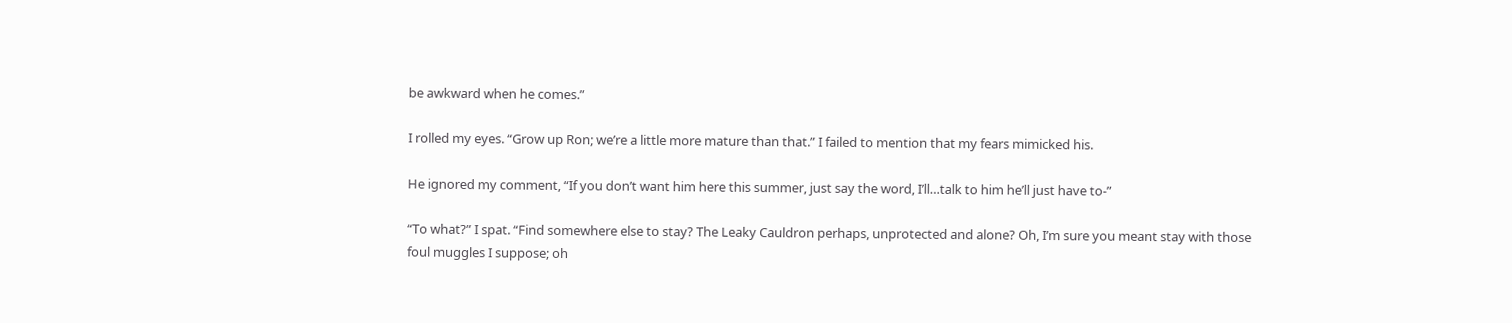be awkward when he comes.”

I rolled my eyes. “Grow up Ron; we’re a little more mature than that.” I failed to mention that my fears mimicked his.

He ignored my comment, “If you don’t want him here this summer, just say the word, I’ll…talk to him he’ll just have to-”

“To what?” I spat. “Find somewhere else to stay? The Leaky Cauldron perhaps, unprotected and alone? Oh, I’m sure you meant stay with those foul muggles I suppose; oh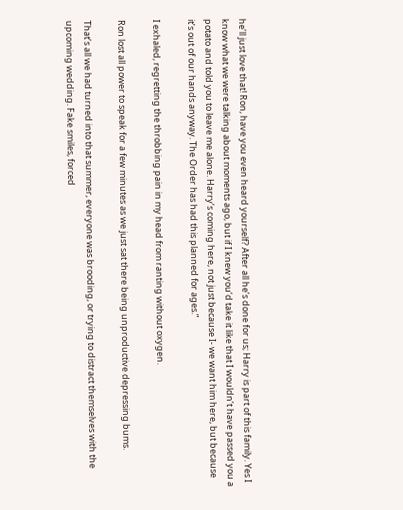he’ll just love that! Ron, have you even heard yourself? After all he’s done for us; Harry is part of this family. Yes I know what we were talking about moments ago, but if I knew you’d take it like that I wouldn’t have passed you a potato and told you to leave me alone. Harry’s coming here, not just because I- we want him here, but because it’s out of our hands anyway. The Order has had this planned for ages.”

I exhaled, regretting the throbbing pain in my head from ranting without oxygen.

Ron lost all power to speak for a few minutes as we just sat there being unproductive depressing bums.

That’s all we had turned into that summer, everyone was brooding, or trying to distract themselves with the upcoming wedding. Fake smiles, forced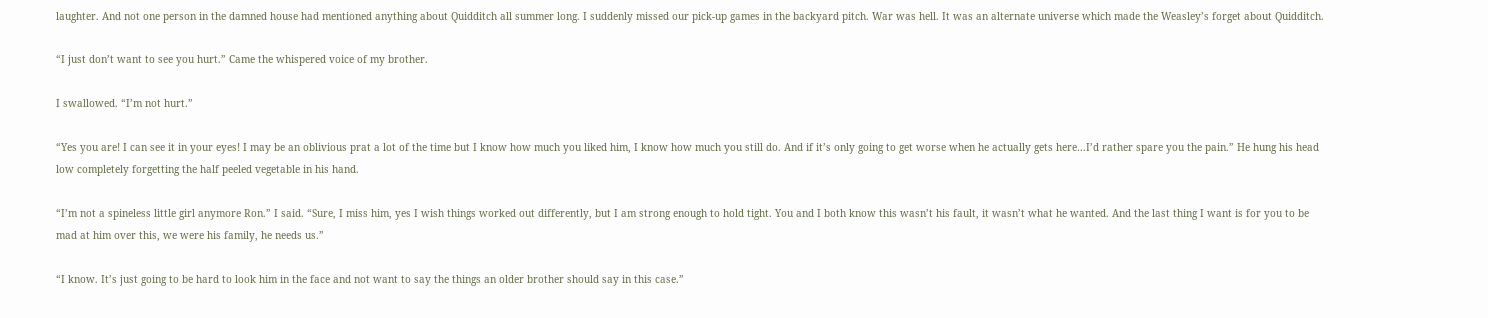laughter. And not one person in the damned house had mentioned anything about Quidditch all summer long. I suddenly missed our pick-up games in the backyard pitch. War was hell. It was an alternate universe which made the Weasley’s forget about Quidditch.

“I just don’t want to see you hurt.” Came the whispered voice of my brother.

I swallowed. “I’m not hurt.”

“Yes you are! I can see it in your eyes! I may be an oblivious prat a lot of the time but I know how much you liked him, I know how much you still do. And if it’s only going to get worse when he actually gets here…I’d rather spare you the pain.” He hung his head low completely forgetting the half peeled vegetable in his hand.

“I’m not a spineless little girl anymore Ron.” I said. “Sure, I miss him, yes I wish things worked out differently, but I am strong enough to hold tight. You and I both know this wasn’t his fault, it wasn’t what he wanted. And the last thing I want is for you to be mad at him over this, we were his family, he needs us.”

“I know. It’s just going to be hard to look him in the face and not want to say the things an older brother should say in this case.”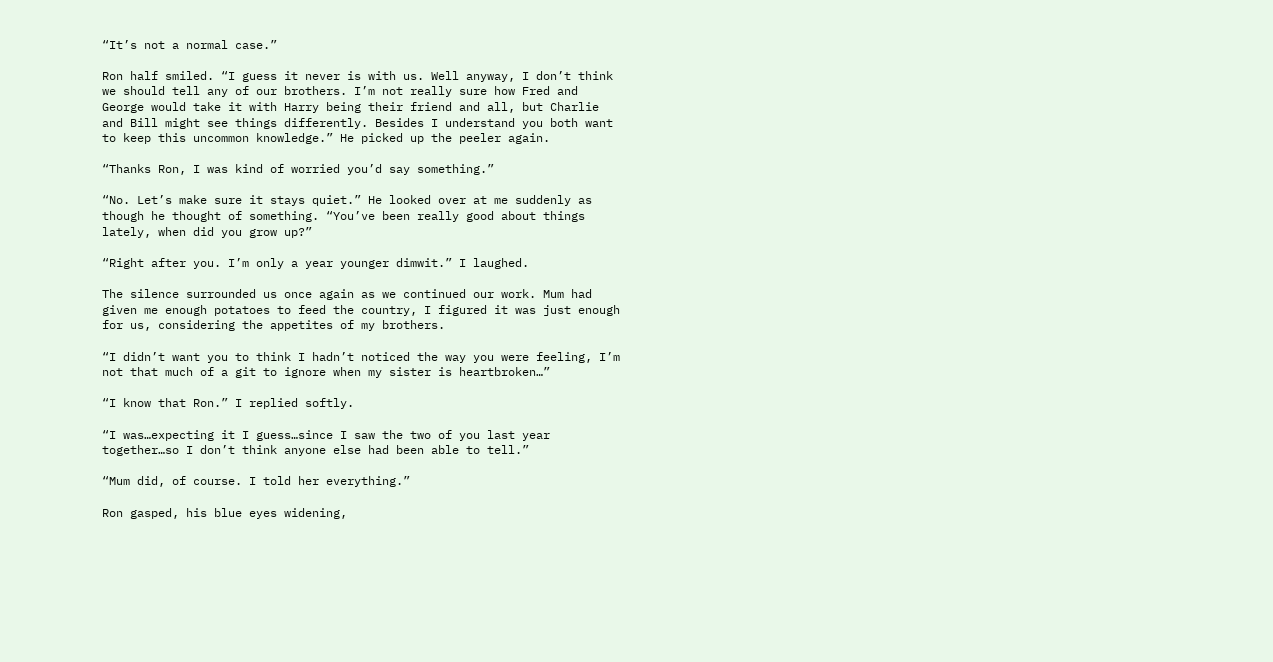“It’s not a normal case.”

Ron half smiled. “I guess it never is with us. Well anyway, I don’t think we should tell any of our brothers. I’m not really sure how Fred and George would take it with Harry being their friend and all, but Charlie and Bill might see things differently. Besides I understand you both want to keep this uncommon knowledge.” He picked up the peeler again.

“Thanks Ron, I was kind of worried you’d say something.”

“No. Let’s make sure it stays quiet.” He looked over at me suddenly as though he thought of something. “You’ve been really good about things lately, when did you grow up?”

“Right after you. I’m only a year younger dimwit.” I laughed.

The silence surrounded us once again as we continued our work. Mum had given me enough potatoes to feed the country, I figured it was just enough for us, considering the appetites of my brothers.

“I didn’t want you to think I hadn’t noticed the way you were feeling, I’m not that much of a git to ignore when my sister is heartbroken…”

“I know that Ron.” I replied softly.

“I was…expecting it I guess…since I saw the two of you last year together…so I don’t think anyone else had been able to tell.”

“Mum did, of course. I told her everything.”

Ron gasped, his blue eyes widening,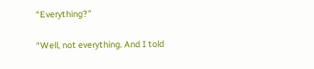“Everything?”

“Well, not everything. And I told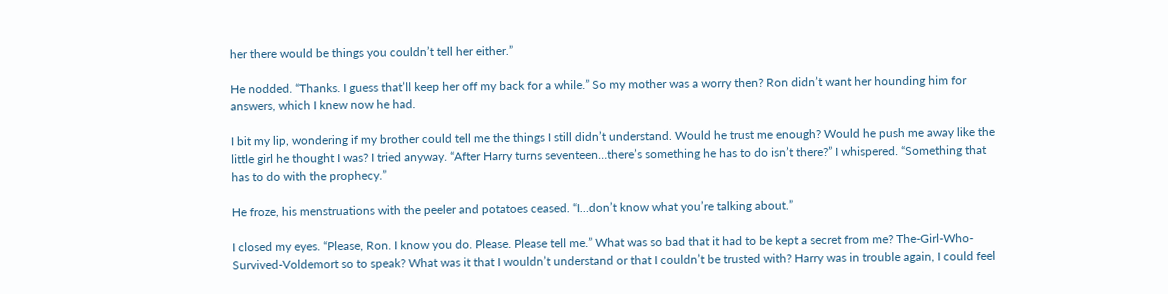her there would be things you couldn’t tell her either.”

He nodded. “Thanks. I guess that’ll keep her off my back for a while.” So my mother was a worry then? Ron didn’t want her hounding him for answers, which I knew now he had.

I bit my lip, wondering if my brother could tell me the things I still didn’t understand. Would he trust me enough? Would he push me away like the little girl he thought I was? I tried anyway. “After Harry turns seventeen…there’s something he has to do isn’t there?” I whispered. “Something that has to do with the prophecy.”

He froze, his menstruations with the peeler and potatoes ceased. “I…don’t know what you’re talking about.”

I closed my eyes. “Please, Ron. I know you do. Please. Please tell me.” What was so bad that it had to be kept a secret from me? The-Girl-Who-Survived-Voldemort so to speak? What was it that I wouldn’t understand or that I couldn’t be trusted with? Harry was in trouble again, I could feel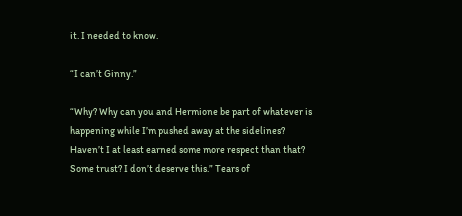it. I needed to know.

“I can’t Ginny.”

“Why? Why can you and Hermione be part of whatever is happening while I’m pushed away at the sidelines? Haven’t I at least earned some more respect than that? Some trust? I don’t deserve this.” Tears of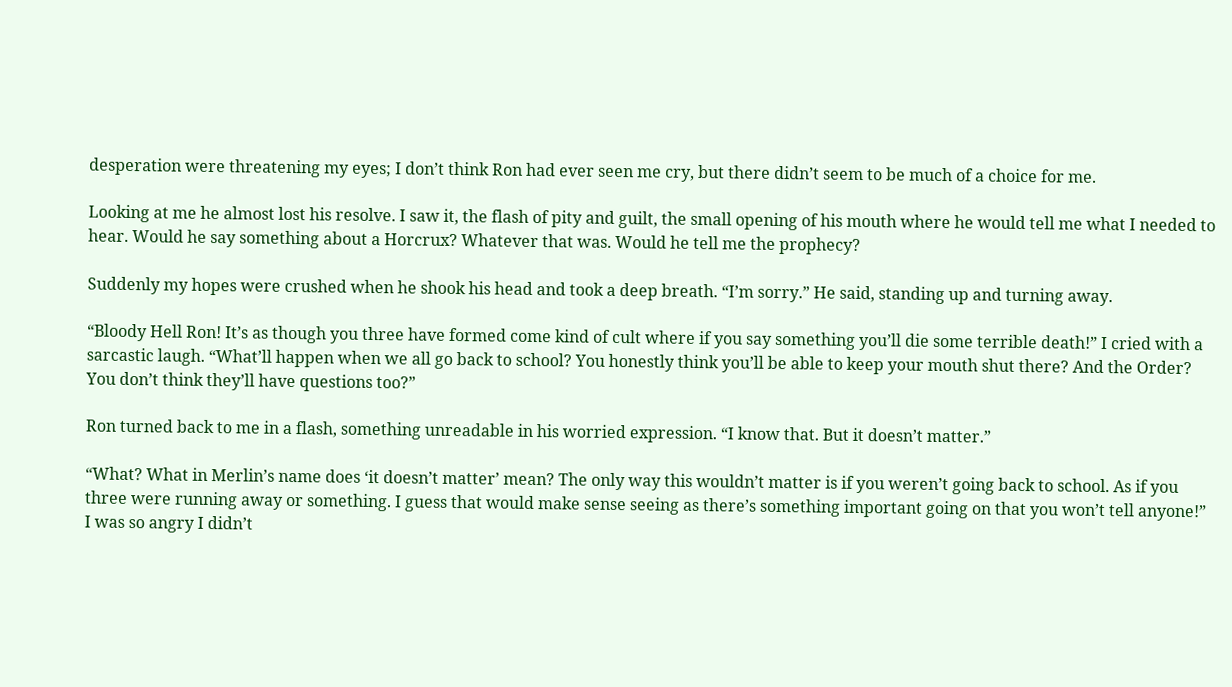desperation were threatening my eyes; I don’t think Ron had ever seen me cry, but there didn’t seem to be much of a choice for me.

Looking at me he almost lost his resolve. I saw it, the flash of pity and guilt, the small opening of his mouth where he would tell me what I needed to hear. Would he say something about a Horcrux? Whatever that was. Would he tell me the prophecy?

Suddenly my hopes were crushed when he shook his head and took a deep breath. “I’m sorry.” He said, standing up and turning away.

“Bloody Hell Ron! It’s as though you three have formed come kind of cult where if you say something you’ll die some terrible death!” I cried with a sarcastic laugh. “What’ll happen when we all go back to school? You honestly think you’ll be able to keep your mouth shut there? And the Order? You don’t think they’ll have questions too?”

Ron turned back to me in a flash, something unreadable in his worried expression. “I know that. But it doesn’t matter.”

“What? What in Merlin’s name does ‘it doesn’t matter’ mean? The only way this wouldn’t matter is if you weren’t going back to school. As if you three were running away or something. I guess that would make sense seeing as there’s something important going on that you won’t tell anyone!” I was so angry I didn’t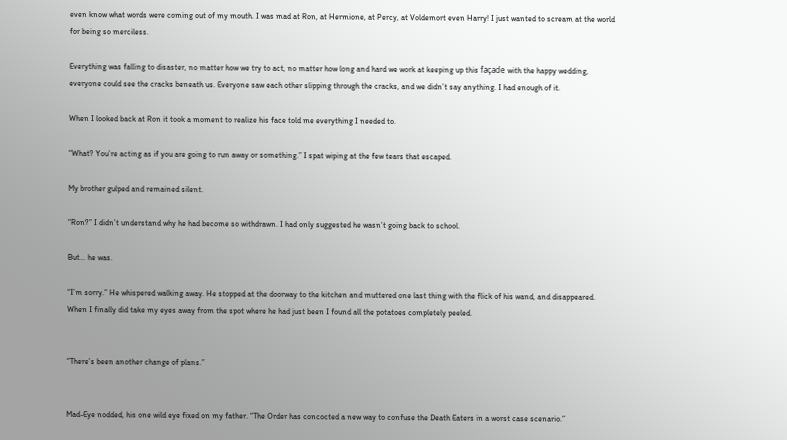even know what words were coming out of my mouth. I was mad at Ron, at Hermione, at Percy, at Voldemort even Harry! I just wanted to scream at the world for being so merciless.

Everything was falling to disaster, no matter how we try to act, no matter how long and hard we work at keeping up this façade with the happy wedding, everyone could see the cracks beneath us. Everyone saw each other slipping through the cracks, and we didn’t say anything. I had enough of it.

When I looked back at Ron it took a moment to realize his face told me everything I needed to.

“What? You’re acting as if you are going to run away or something.” I spat wiping at the few tears that escaped.

My brother gulped and remained silent.

“Ron?” I didn’t understand why he had become so withdrawn. I had only suggested he wasn’t going back to school.

But… he was.

“I’m sorry.” He whispered walking away. He stopped at the doorway to the kitchen and muttered one last thing with the flick of his wand, and disappeared. When I finally did take my eyes away from the spot where he had just been I found all the potatoes completely peeled.


“There’s been another change of plans.”


Mad-Eye nodded, his one wild eye fixed on my father. “The Order has concocted a new way to confuse the Death Eaters in a worst case scenario.”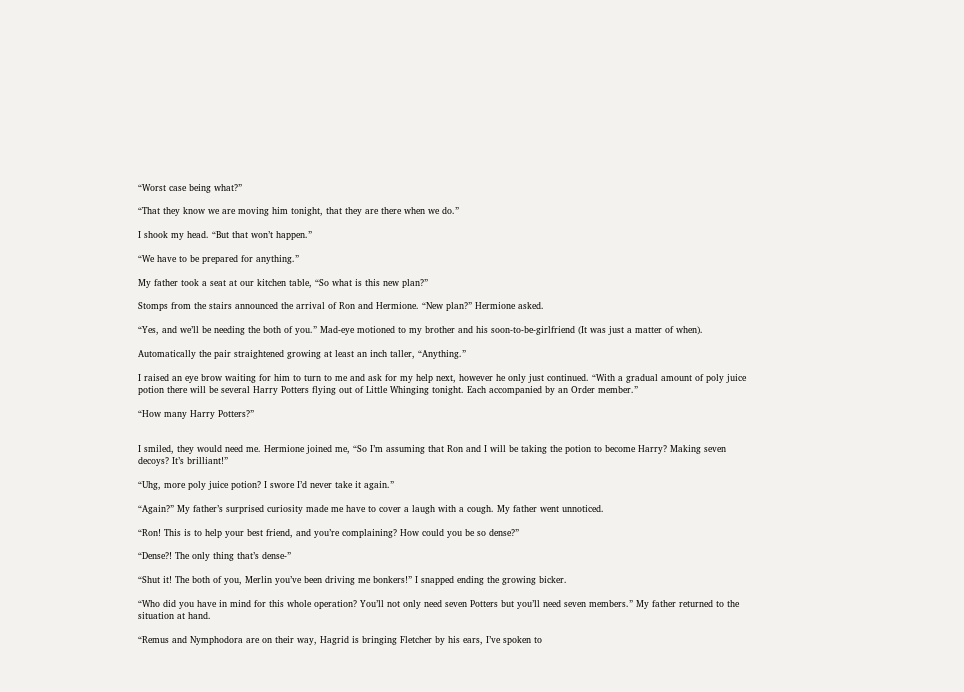“Worst case being what?”

“That they know we are moving him tonight, that they are there when we do.”

I shook my head. “But that won’t happen.”

“We have to be prepared for anything.”

My father took a seat at our kitchen table, “So what is this new plan?”

Stomps from the stairs announced the arrival of Ron and Hermione. “New plan?” Hermione asked.

“Yes, and we’ll be needing the both of you.” Mad-eye motioned to my brother and his soon-to-be-girlfriend (It was just a matter of when).

Automatically the pair straightened growing at least an inch taller, “Anything.”

I raised an eye brow waiting for him to turn to me and ask for my help next, however he only just continued. “With a gradual amount of poly juice potion there will be several Harry Potters flying out of Little Whinging tonight. Each accompanied by an Order member.”

“How many Harry Potters?”


I smiled, they would need me. Hermione joined me, “So I’m assuming that Ron and I will be taking the potion to become Harry? Making seven decoys? It’s brilliant!”

“Uhg, more poly juice potion? I swore I’d never take it again.”

“Again?” My father’s surprised curiosity made me have to cover a laugh with a cough. My father went unnoticed.

“Ron! This is to help your best friend, and you’re complaining? How could you be so dense?”

“Dense?! The only thing that’s dense-”

“Shut it! The both of you, Merlin you’ve been driving me bonkers!” I snapped ending the growing bicker.

“Who did you have in mind for this whole operation? You’ll not only need seven Potters but you’ll need seven members.” My father returned to the situation at hand.

“Remus and Nymphodora are on their way, Hagrid is bringing Fletcher by his ears, I’ve spoken to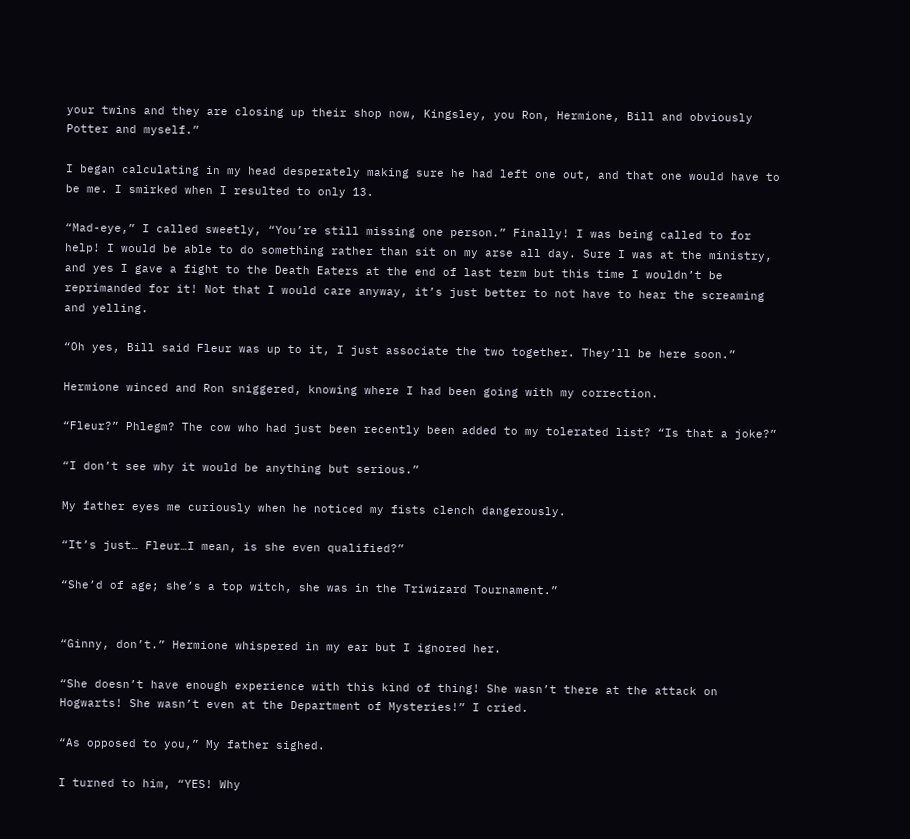your twins and they are closing up their shop now, Kingsley, you Ron, Hermione, Bill and obviously Potter and myself.”

I began calculating in my head desperately making sure he had left one out, and that one would have to be me. I smirked when I resulted to only 13.

“Mad-eye,” I called sweetly, “You’re still missing one person.” Finally! I was being called to for help! I would be able to do something rather than sit on my arse all day. Sure I was at the ministry, and yes I gave a fight to the Death Eaters at the end of last term but this time I wouldn’t be reprimanded for it! Not that I would care anyway, it’s just better to not have to hear the screaming and yelling.

“Oh yes, Bill said Fleur was up to it, I just associate the two together. They’ll be here soon.”

Hermione winced and Ron sniggered, knowing where I had been going with my correction.

“Fleur?” Phlegm? The cow who had just been recently been added to my tolerated list? “Is that a joke?”

“I don’t see why it would be anything but serious.”

My father eyes me curiously when he noticed my fists clench dangerously.

“It’s just… Fleur…I mean, is she even qualified?”

“She’d of age; she’s a top witch, she was in the Triwizard Tournament.”


“Ginny, don’t.” Hermione whispered in my ear but I ignored her.

“She doesn’t have enough experience with this kind of thing! She wasn’t there at the attack on Hogwarts! She wasn’t even at the Department of Mysteries!” I cried.

“As opposed to you,” My father sighed.

I turned to him, “YES! Why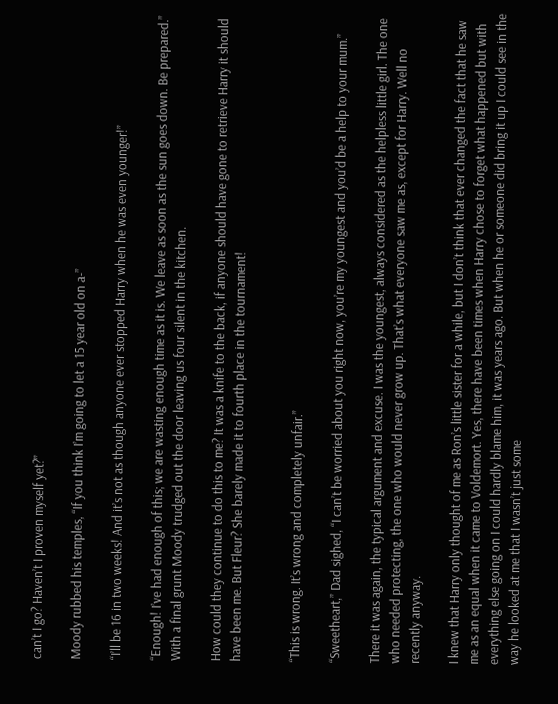can’t I go? Haven’t I proven myself yet?”

Moody rubbed his temples, “If you think I’m going to let a 15 year old on a-”

“I’ll be 16 in two weeks! And it’s not as though anyone ever stopped Harry when he was even younger!”

“Enough! I’ve had enough of this; we are wasting enough time as it is. We leave as soon as the sun goes down. Be prepared.” With a final grunt Moody trudged out the door leaving us four silent in the kitchen.

How could they continue to do this to me? It was a knife to the back, if anyone should have gone to retrieve Harry it should have been me. But Fleur? She barely made it to fourth place in the tournament!


“This is wrong. It’s wrong and completely unfair.”

“Sweetheart,” Dad sighed, “I can’t be worried about you right now, you’re my youngest and you’d be a help to your mum.”

There it was again, the typical argument and excuse. I was the youngest, always considered as the helpless little girl. The one who needed protecting, the one who would never grow up. That’s what everyone saw me as, except for Harry. Well no recently anyway.

I knew that Harry only thought of me as Ron’s little sister for a while, but I don’t think that ever changed the fact that he saw me as an equal when it came to Voldemort. Yes, there have been times when Harry chose to forget what happened but with everything else going on I could hardly blame him, it was years ago. But when he or someone did bring it up I could see in the way he looked at me that I wasn’t just some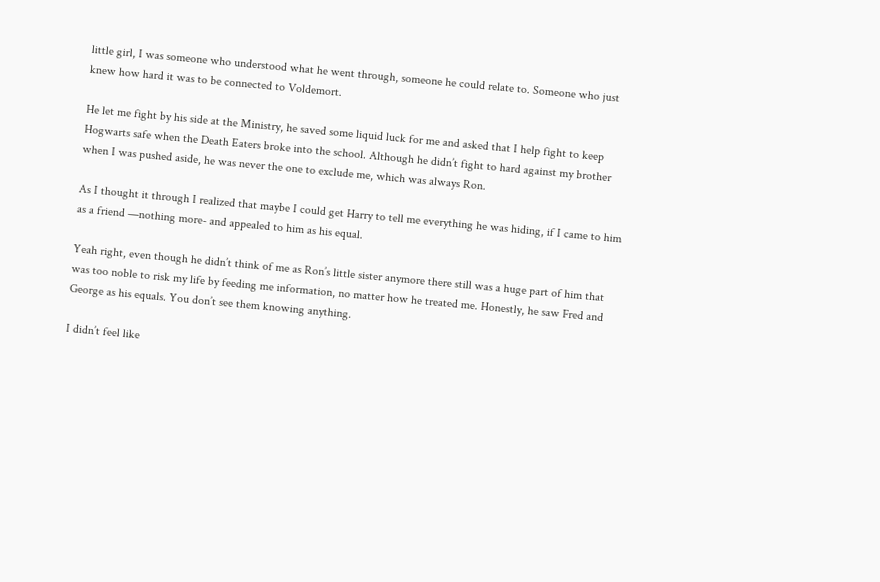little girl, I was someone who understood what he went through, someone he could relate to. Someone who just knew how hard it was to be connected to Voldemort.

He let me fight by his side at the Ministry, he saved some liquid luck for me and asked that I help fight to keep Hogwarts safe when the Death Eaters broke into the school. Although he didn’t fight to hard against my brother when I was pushed aside, he was never the one to exclude me, which was always Ron.

As I thought it through I realized that maybe I could get Harry to tell me everything he was hiding, if I came to him as a friend —nothing more- and appealed to him as his equal.

Yeah right, even though he didn’t think of me as Ron’s little sister anymore there still was a huge part of him that was too noble to risk my life by feeding me information, no matter how he treated me. Honestly, he saw Fred and George as his equals. You don’t see them knowing anything.

I didn’t feel like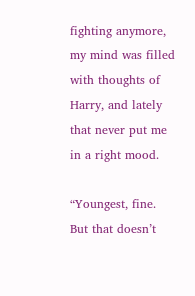fighting anymore, my mind was filled with thoughts of Harry, and lately that never put me in a right mood.

“Youngest, fine. But that doesn’t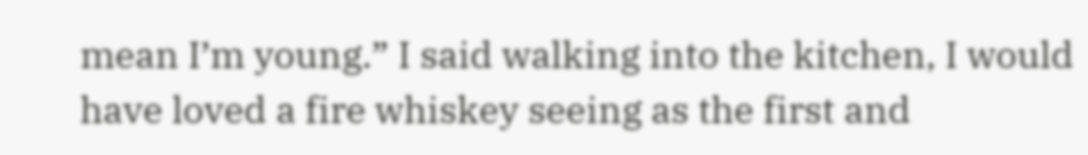mean I’m young.” I said walking into the kitchen, I would have loved a fire whiskey seeing as the first and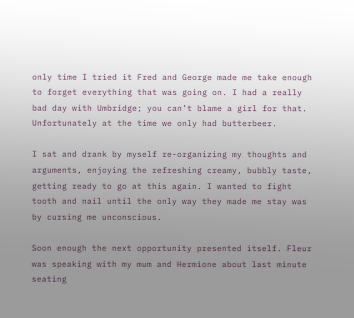only time I tried it Fred and George made me take enough to forget everything that was going on. I had a really bad day with Umbridge; you can’t blame a girl for that. Unfortunately at the time we only had butterbeer.

I sat and drank by myself re-organizing my thoughts and arguments, enjoying the refreshing creamy, bubbly taste, getting ready to go at this again. I wanted to fight tooth and nail until the only way they made me stay was by cursing me unconscious.

Soon enough the next opportunity presented itself. Fleur was speaking with my mum and Hermione about last minute seating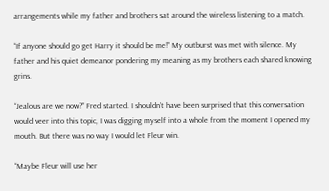arrangements while my father and brothers sat around the wireless listening to a match.

“If anyone should go get Harry it should be me!” My outburst was met with silence. My father and his quiet demeanor pondering my meaning as my brothers each shared knowing grins.

“Jealous are we now?” Fred started. I shouldn’t have been surprised that this conversation would veer into this topic, I was digging myself into a whole from the moment I opened my mouth. But there was no way I would let Fleur win.

“Maybe Fleur will use her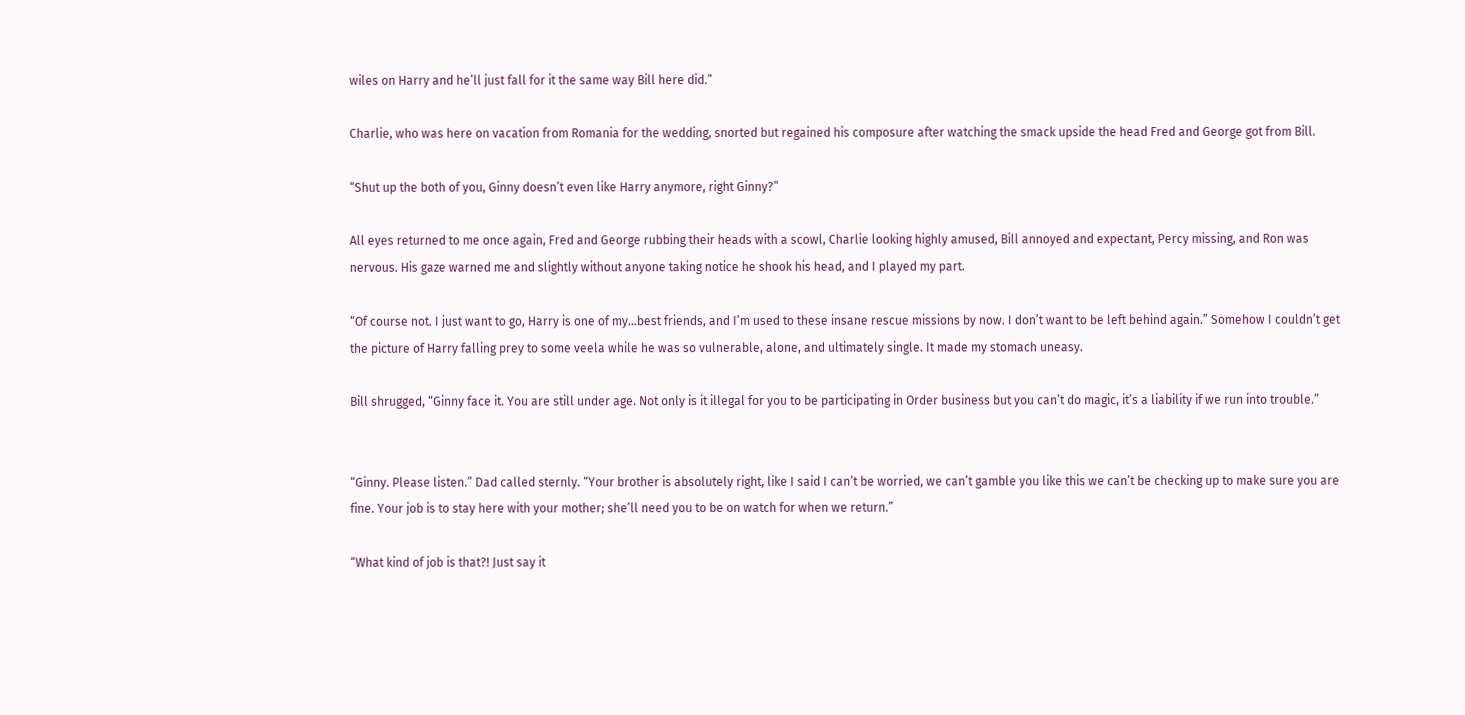wiles on Harry and he’ll just fall for it the same way Bill here did.”

Charlie, who was here on vacation from Romania for the wedding, snorted but regained his composure after watching the smack upside the head Fred and George got from Bill.

“Shut up the both of you, Ginny doesn’t even like Harry anymore, right Ginny?”

All eyes returned to me once again, Fred and George rubbing their heads with a scowl, Charlie looking highly amused, Bill annoyed and expectant, Percy missing, and Ron was nervous. His gaze warned me and slightly without anyone taking notice he shook his head, and I played my part.

“Of course not. I just want to go, Harry is one of my…best friends, and I’m used to these insane rescue missions by now. I don’t want to be left behind again.” Somehow I couldn’t get the picture of Harry falling prey to some veela while he was so vulnerable, alone, and ultimately single. It made my stomach uneasy.

Bill shrugged, “Ginny face it. You are still under age. Not only is it illegal for you to be participating in Order business but you can’t do magic, it’s a liability if we run into trouble.”


“Ginny. Please listen.” Dad called sternly. “Your brother is absolutely right, like I said I can’t be worried, we can’t gamble you like this we can’t be checking up to make sure you are fine. Your job is to stay here with your mother; she’ll need you to be on watch for when we return.”

“What kind of job is that?! Just say it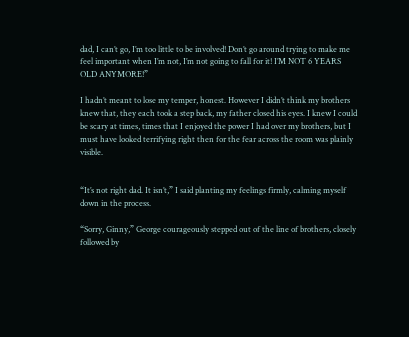dad, I can’t go, I’m too little to be involved! Don’t go around trying to make me feel important when I’m not, I’m not going to fall for it! I’M NOT 6 YEARS OLD ANYMORE!”

I hadn’t meant to lose my temper, honest. However I didn’t think my brothers knew that, they each took a step back, my father closed his eyes. I knew I could be scary at times, times that I enjoyed the power I had over my brothers, but I must have looked terrifying right then for the fear across the room was plainly visible.


“It’s not right dad. It isn’t,” I said planting my feelings firmly, calming myself down in the process.

“Sorry, Ginny,” George courageously stepped out of the line of brothers, closely followed by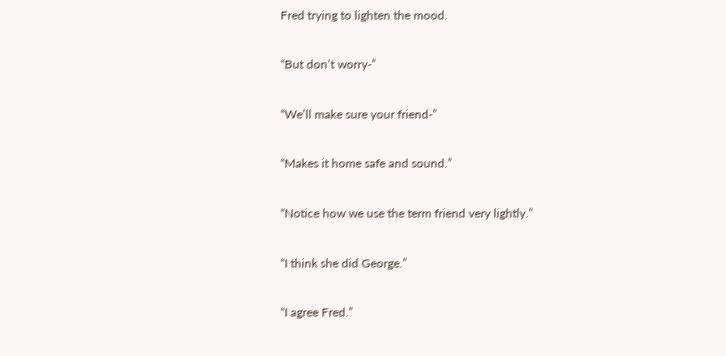Fred trying to lighten the mood.

“But don’t worry-”

“We’ll make sure your friend-”

“Makes it home safe and sound.”

“Notice how we use the term friend very lightly.”

“I think she did George.”

“I agree Fred.”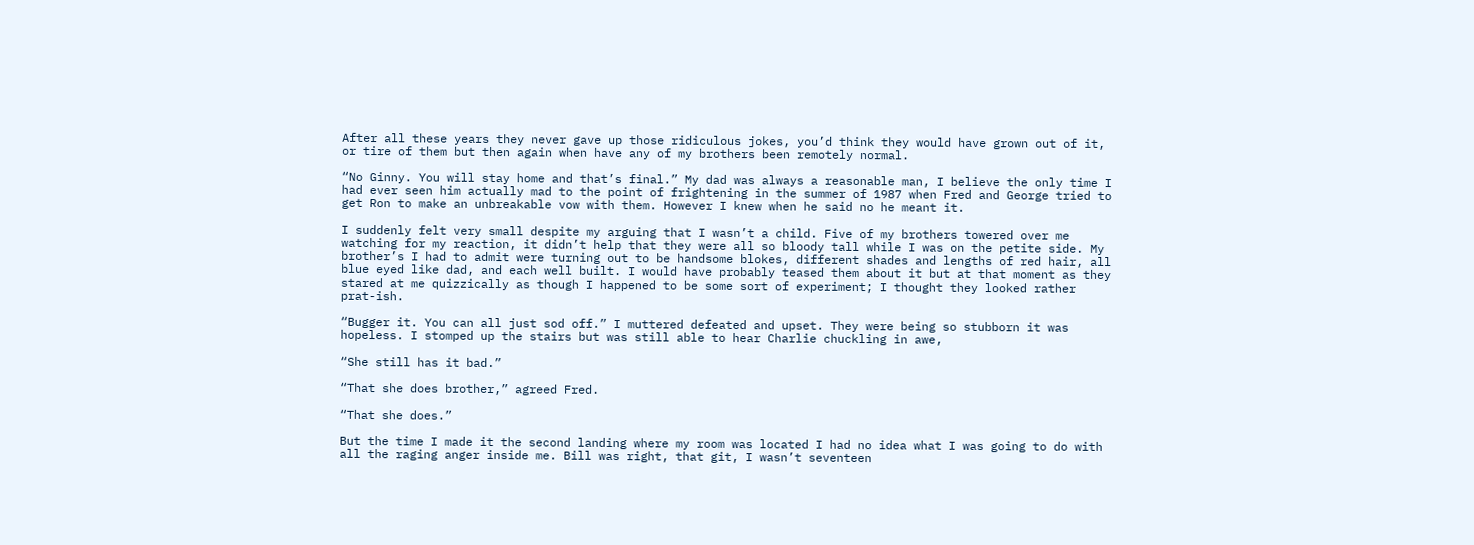After all these years they never gave up those ridiculous jokes, you’d think they would have grown out of it, or tire of them but then again when have any of my brothers been remotely normal.

“No Ginny. You will stay home and that’s final.” My dad was always a reasonable man, I believe the only time I had ever seen him actually mad to the point of frightening in the summer of 1987 when Fred and George tried to get Ron to make an unbreakable vow with them. However I knew when he said no he meant it.

I suddenly felt very small despite my arguing that I wasn’t a child. Five of my brothers towered over me watching for my reaction, it didn’t help that they were all so bloody tall while I was on the petite side. My brother’s I had to admit were turning out to be handsome blokes, different shades and lengths of red hair, all blue eyed like dad, and each well built. I would have probably teased them about it but at that moment as they stared at me quizzically as though I happened to be some sort of experiment; I thought they looked rather prat-ish.

“Bugger it. You can all just sod off.” I muttered defeated and upset. They were being so stubborn it was hopeless. I stomped up the stairs but was still able to hear Charlie chuckling in awe,

“She still has it bad.”

“That she does brother,” agreed Fred.

“That she does.”

But the time I made it the second landing where my room was located I had no idea what I was going to do with all the raging anger inside me. Bill was right, that git, I wasn’t seventeen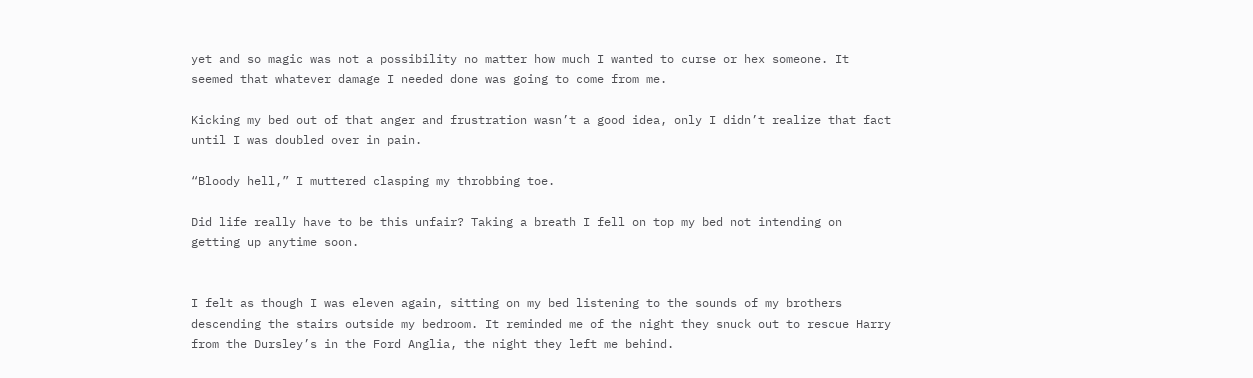yet and so magic was not a possibility no matter how much I wanted to curse or hex someone. It seemed that whatever damage I needed done was going to come from me.

Kicking my bed out of that anger and frustration wasn’t a good idea, only I didn’t realize that fact until I was doubled over in pain.

“Bloody hell,” I muttered clasping my throbbing toe.

Did life really have to be this unfair? Taking a breath I fell on top my bed not intending on getting up anytime soon.


I felt as though I was eleven again, sitting on my bed listening to the sounds of my brothers descending the stairs outside my bedroom. It reminded me of the night they snuck out to rescue Harry from the Dursley’s in the Ford Anglia, the night they left me behind.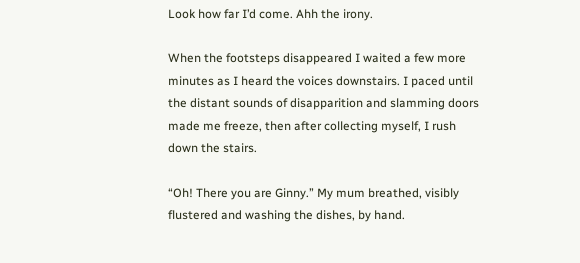Look how far I’d come. Ahh the irony.

When the footsteps disappeared I waited a few more minutes as I heard the voices downstairs. I paced until the distant sounds of disapparition and slamming doors made me freeze, then after collecting myself, I rush down the stairs.

“Oh! There you are Ginny.” My mum breathed, visibly flustered and washing the dishes, by hand.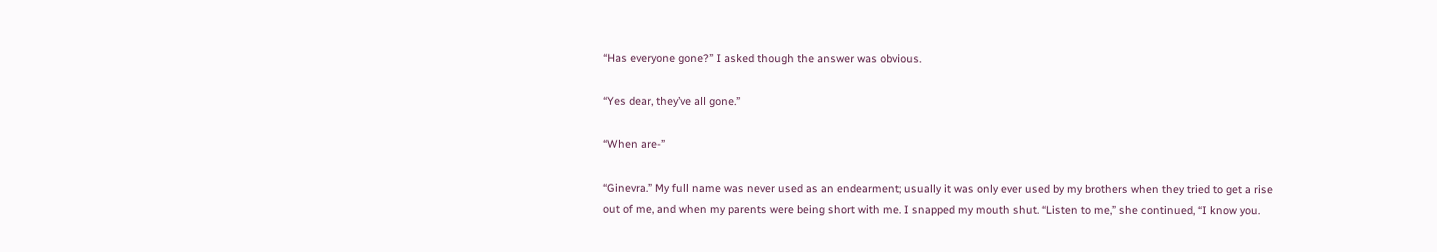“Has everyone gone?” I asked though the answer was obvious.

“Yes dear, they’ve all gone.”

“When are-”

“Ginevra.” My full name was never used as an endearment; usually it was only ever used by my brothers when they tried to get a rise out of me, and when my parents were being short with me. I snapped my mouth shut. “Listen to me,” she continued, “I know you.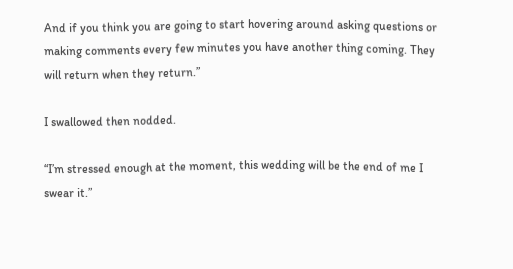And if you think you are going to start hovering around asking questions or making comments every few minutes you have another thing coming. They will return when they return.”

I swallowed then nodded.

“I’m stressed enough at the moment, this wedding will be the end of me I swear it.”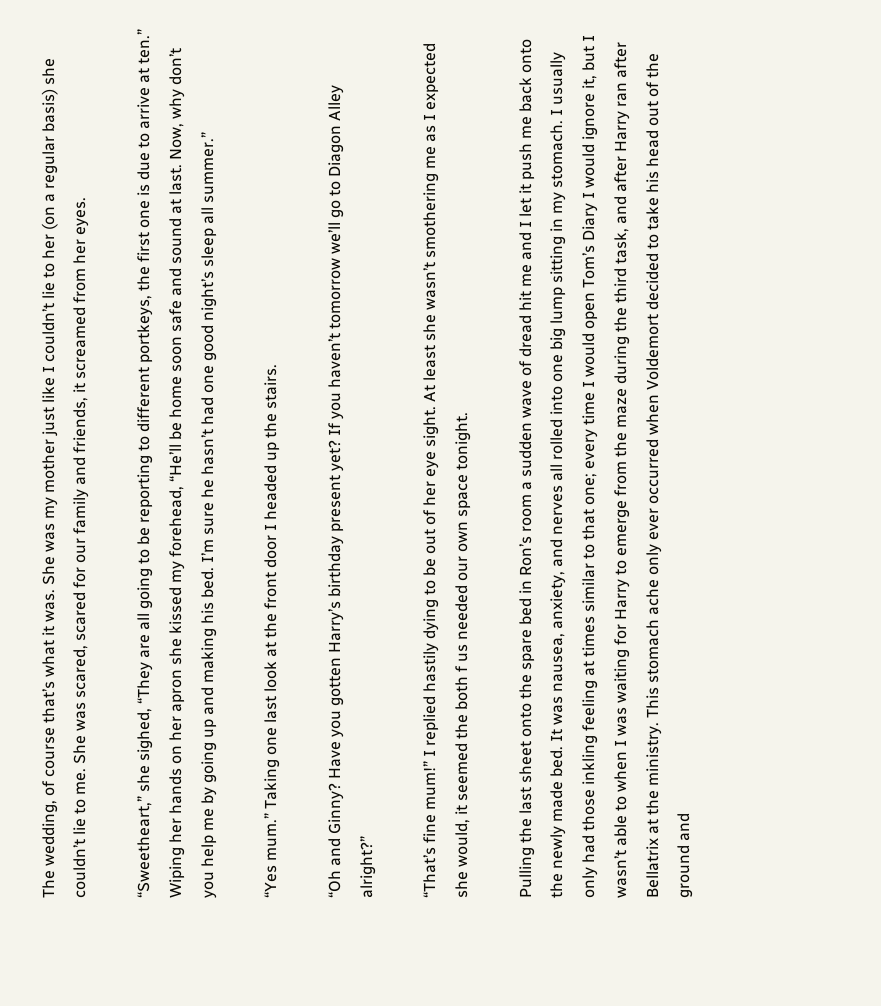The wedding, of course that’s what it was. She was my mother just like I couldn’t lie to her (on a regular basis) she couldn’t lie to me. She was scared, scared for our family and friends, it screamed from her eyes.

“Sweetheart,” she sighed, “They are all going to be reporting to different portkeys, the first one is due to arrive at ten.” Wiping her hands on her apron she kissed my forehead, “He’ll be home soon safe and sound at last. Now, why don’t you help me by going up and making his bed. I’m sure he hasn’t had one good night’s sleep all summer.”

“Yes mum.” Taking one last look at the front door I headed up the stairs.

“Oh and Ginny? Have you gotten Harry’s birthday present yet? If you haven’t tomorrow we’ll go to Diagon Alley alright?”

“That’s fine mum!” I replied hastily dying to be out of her eye sight. At least she wasn’t smothering me as I expected she would, it seemed the both f us needed our own space tonight.

Pulling the last sheet onto the spare bed in Ron’s room a sudden wave of dread hit me and I let it push me back onto the newly made bed. It was nausea, anxiety, and nerves all rolled into one big lump sitting in my stomach. I usually only had those inkling feeling at times similar to that one; every time I would open Tom’s Diary I would ignore it, but I wasn’t able to when I was waiting for Harry to emerge from the maze during the third task, and after Harry ran after Bellatrix at the ministry. This stomach ache only ever occurred when Voldemort decided to take his head out of the ground and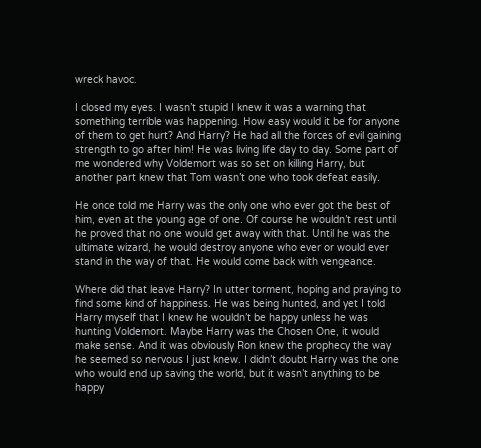wreck havoc.

I closed my eyes. I wasn’t stupid I knew it was a warning that something terrible was happening. How easy would it be for anyone of them to get hurt? And Harry? He had all the forces of evil gaining strength to go after him! He was living life day to day. Some part of me wondered why Voldemort was so set on killing Harry, but another part knew that Tom wasn’t one who took defeat easily.

He once told me Harry was the only one who ever got the best of him, even at the young age of one. Of course he wouldn’t rest until he proved that no one would get away with that. Until he was the ultimate wizard, he would destroy anyone who ever or would ever stand in the way of that. He would come back with vengeance.

Where did that leave Harry? In utter torment, hoping and praying to find some kind of happiness. He was being hunted, and yet I told Harry myself that I knew he wouldn’t be happy unless he was hunting Voldemort. Maybe Harry was the Chosen One, it would make sense. And it was obviously Ron knew the prophecy the way he seemed so nervous I just knew. I didn’t doubt Harry was the one who would end up saving the world, but it wasn’t anything to be happy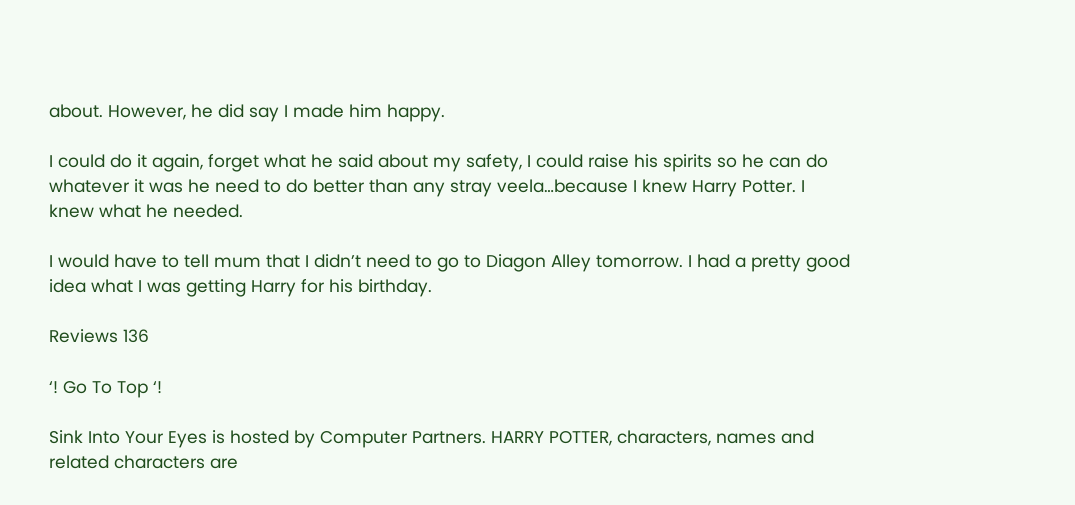about. However, he did say I made him happy.

I could do it again, forget what he said about my safety, I could raise his spirits so he can do whatever it was he need to do better than any stray veela…because I knew Harry Potter. I knew what he needed.

I would have to tell mum that I didn’t need to go to Diagon Alley tomorrow. I had a pretty good idea what I was getting Harry for his birthday.

Reviews 136

‘! Go To Top ‘!

Sink Into Your Eyes is hosted by Computer Partners. HARRY POTTER, characters, names and related characters are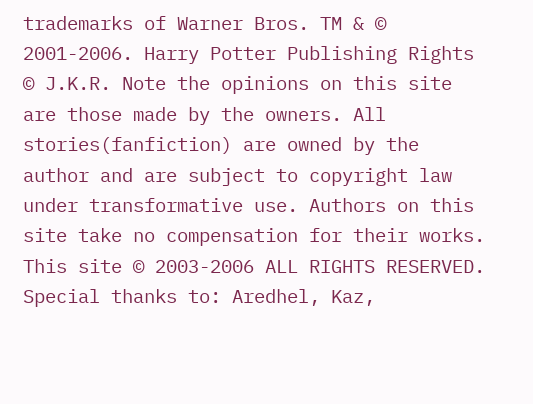trademarks of Warner Bros. TM & © 2001-2006. Harry Potter Publishing Rights © J.K.R. Note the opinions on this site are those made by the owners. All stories(fanfiction) are owned by the author and are subject to copyright law under transformative use. Authors on this site take no compensation for their works. This site © 2003-2006 ALL RIGHTS RESERVED. Special thanks to: Aredhel, Kaz,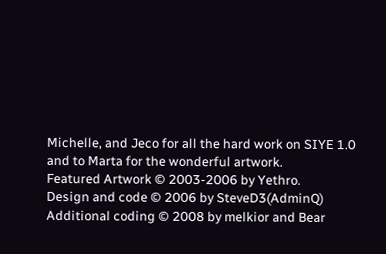Michelle, and Jeco for all the hard work on SIYE 1.0 and to Marta for the wonderful artwork.
Featured Artwork © 2003-2006 by Yethro.
Design and code © 2006 by SteveD3(AdminQ)
Additional coding © 2008 by melkior and Bear